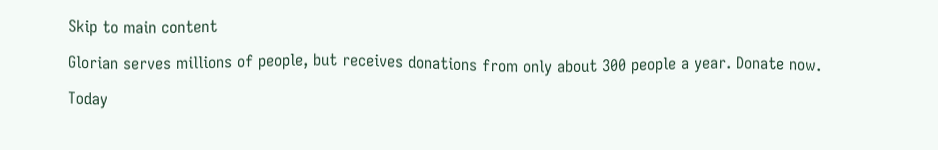Skip to main content

Glorian serves millions of people, but receives donations from only about 300 people a year. Donate now.

Today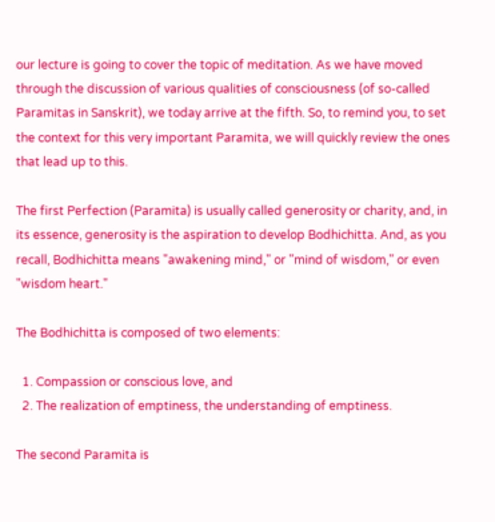our lecture is going to cover the topic of meditation. As we have moved through the discussion of various qualities of consciousness (of so-called Paramitas in Sanskrit), we today arrive at the fifth. So, to remind you, to set the context for this very important Paramita, we will quickly review the ones that lead up to this.

The first Perfection (Paramita) is usually called generosity or charity, and, in its essence, generosity is the aspiration to develop Bodhichitta. And, as you recall, Bodhichitta means "awakening mind," or "mind of wisdom," or even "wisdom heart."

The Bodhichitta is composed of two elements:

  1. Compassion or conscious love, and
  2. The realization of emptiness, the understanding of emptiness.

The second Paramita is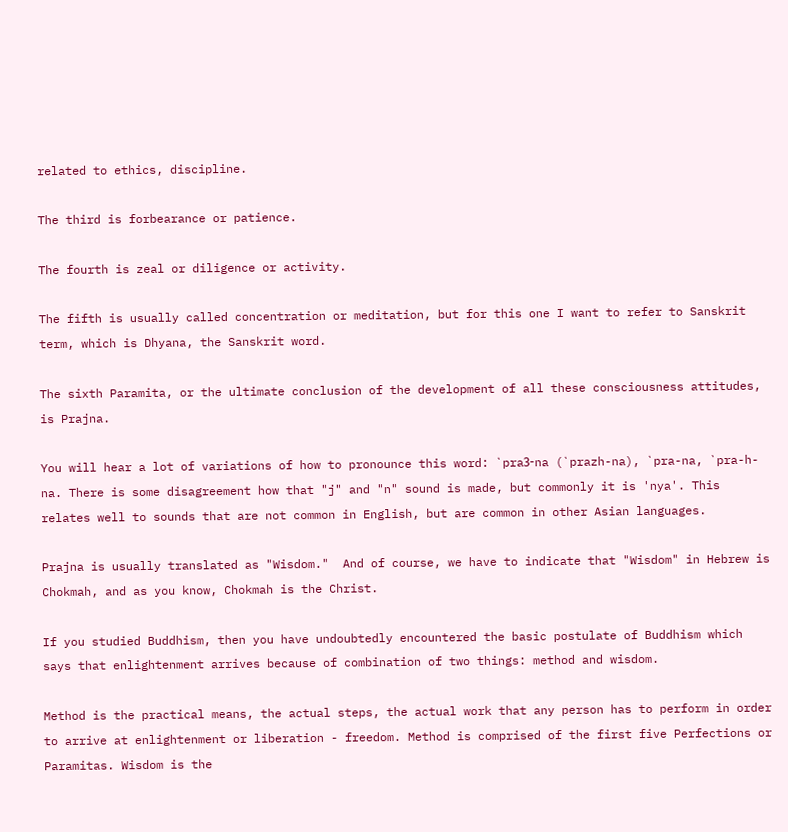related to ethics, discipline.

The third is forbearance or patience.

The fourth is zeal or diligence or activity.

The fifth is usually called concentration or meditation, but for this one I want to refer to Sanskrit term, which is Dhyana, the Sanskrit word.

The sixth Paramita, or the ultimate conclusion of the development of all these consciousness attitudes, is Prajna.

You will hear a lot of variations of how to pronounce this word: `praЗ-na (`prazh-na), `pra-na, `pra-h-na. There is some disagreement how that "j" and "n" sound is made, but commonly it is 'nya'. This relates well to sounds that are not common in English, but are common in other Asian languages.

Prajna is usually translated as "Wisdom."  And of course, we have to indicate that "Wisdom" in Hebrew is Chokmah, and as you know, Chokmah is the Christ.

If you studied Buddhism, then you have undoubtedly encountered the basic postulate of Buddhism which says that enlightenment arrives because of combination of two things: method and wisdom.

Method is the practical means, the actual steps, the actual work that any person has to perform in order to arrive at enlightenment or liberation - freedom. Method is comprised of the first five Perfections or Paramitas. Wisdom is the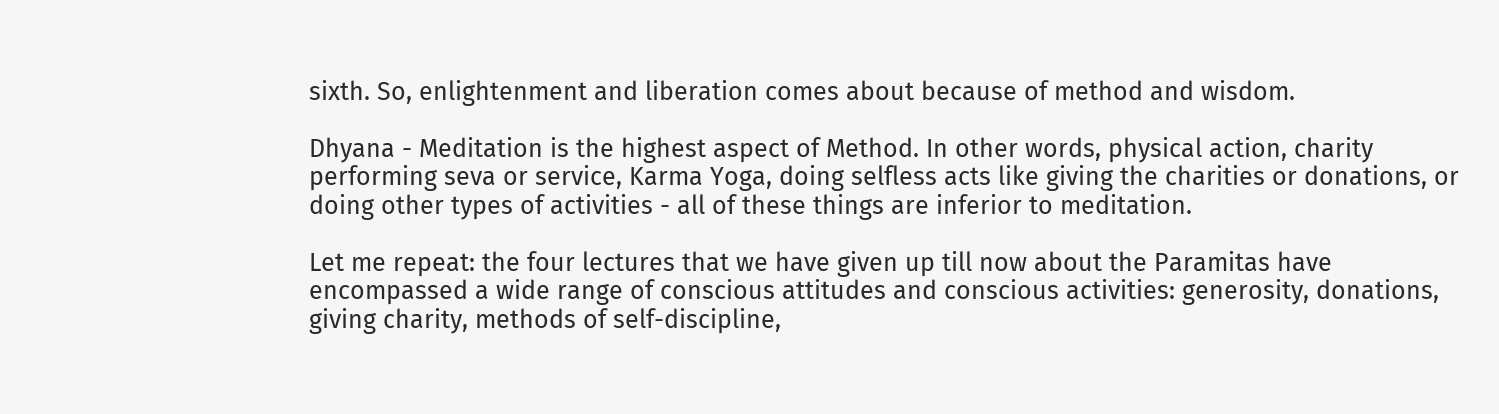sixth. So, enlightenment and liberation comes about because of method and wisdom.

Dhyana - Meditation is the highest aspect of Method. In other words, physical action, charity performing seva or service, Karma Yoga, doing selfless acts like giving the charities or donations, or doing other types of activities - all of these things are inferior to meditation.

Let me repeat: the four lectures that we have given up till now about the Paramitas have encompassed a wide range of conscious attitudes and conscious activities: generosity, donations, giving charity, methods of self-discipline,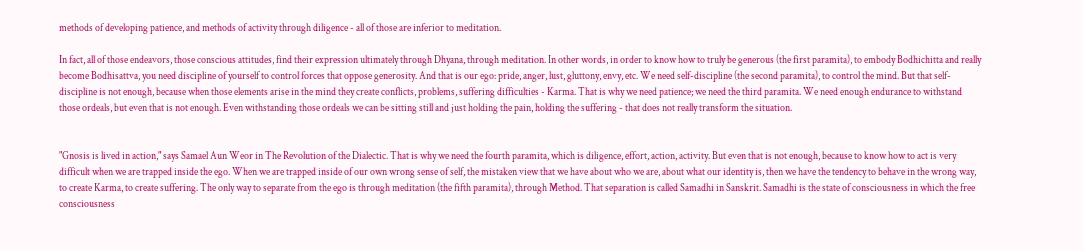methods of developing patience, and methods of activity through diligence - all of those are inferior to meditation.

In fact, all of those endeavors, those conscious attitudes, find their expression ultimately through Dhyana, through meditation. In other words, in order to know how to truly be generous (the first paramita), to embody Bodhichitta and really become Bodhisattva, you need discipline of yourself to control forces that oppose generosity. And that is our ego: pride, anger, lust, gluttony, envy, etc. We need self-discipline (the second paramita), to control the mind. But that self-discipline is not enough, because when those elements arise in the mind they create conflicts, problems, suffering difficulties - Karma. That is why we need patience; we need the third paramita. We need enough endurance to withstand those ordeals, but even that is not enough. Even withstanding those ordeals we can be sitting still and just holding the pain, holding the suffering - that does not really transform the situation.


"Gnosis is lived in action," says Samael Aun Weor in The Revolution of the Dialectic. That is why we need the fourth paramita, which is diligence, effort, action, activity. But even that is not enough, because to know how to act is very difficult when we are trapped inside the ego. When we are trapped inside of our own wrong sense of self, the mistaken view that we have about who we are, about what our identity is, then we have the tendency to behave in the wrong way, to create Karma, to create suffering. The only way to separate from the ego is through meditation (the fifth paramita), through Method. That separation is called Samadhi in Sanskrit. Samadhi is the state of consciousness in which the free consciousness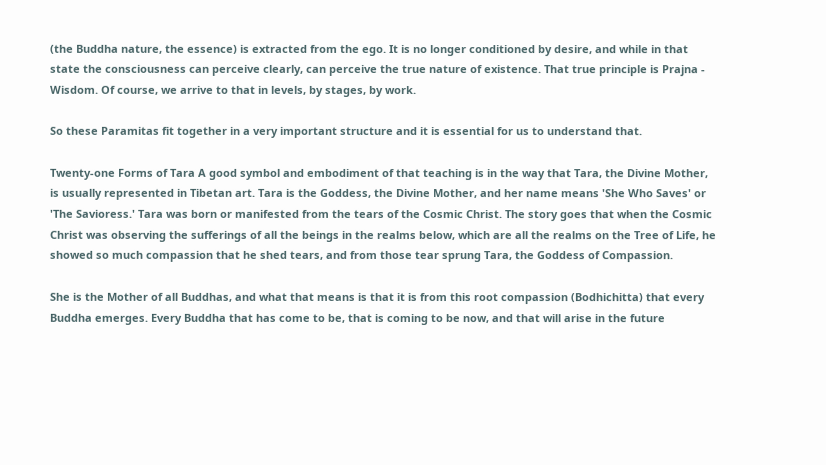(the Buddha nature, the essence) is extracted from the ego. It is no longer conditioned by desire, and while in that state the consciousness can perceive clearly, can perceive the true nature of existence. That true principle is Prajna - Wisdom. Of course, we arrive to that in levels, by stages, by work.

So these Paramitas fit together in a very important structure and it is essential for us to understand that.

Twenty-one Forms of Tara A good symbol and embodiment of that teaching is in the way that Tara, the Divine Mother, is usually represented in Tibetan art. Tara is the Goddess, the Divine Mother, and her name means 'She Who Saves' or 'The Savioress.' Tara was born or manifested from the tears of the Cosmic Christ. The story goes that when the Cosmic Christ was observing the sufferings of all the beings in the realms below, which are all the realms on the Tree of Life, he showed so much compassion that he shed tears, and from those tear sprung Tara, the Goddess of Compassion.

She is the Mother of all Buddhas, and what that means is that it is from this root compassion (Bodhichitta) that every Buddha emerges. Every Buddha that has come to be, that is coming to be now, and that will arise in the future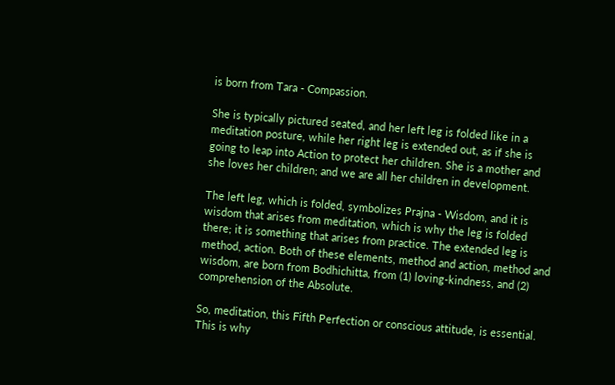is born from Tara - Compassion.

She is typically pictured seated, and her left leg is folded like in a meditation posture, while her right leg is extended out, as if she is going to leap into Action to protect her children. She is a mother and she loves her children; and we are all her children in development.

The left leg, which is folded, symbolizes Prajna - Wisdom, and it is wisdom that arises from meditation, which is why the leg is folded there; it is something that arises from practice. The extended leg is method, action. Both of these elements, method and action, method and wisdom, are born from Bodhichitta, from (1) loving-kindness, and (2) comprehension of the Absolute.

So, meditation, this Fifth Perfection or conscious attitude, is essential. This is why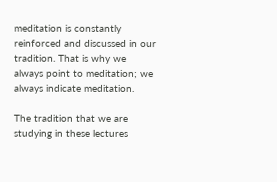meditation is constantly reinforced and discussed in our tradition. That is why we always point to meditation; we always indicate meditation.

The tradition that we are studying in these lectures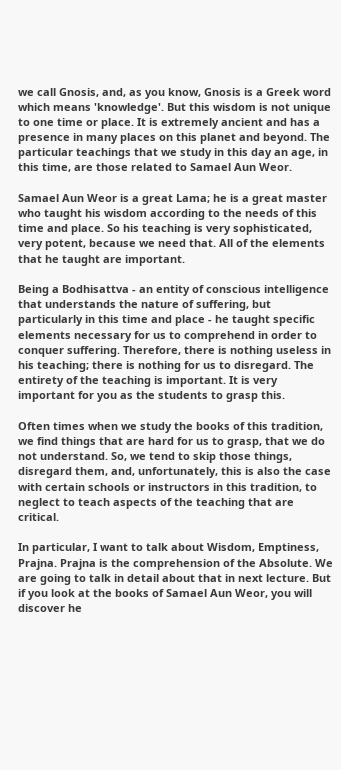we call Gnosis, and, as you know, Gnosis is a Greek word which means 'knowledge'. But this wisdom is not unique to one time or place. It is extremely ancient and has a presence in many places on this planet and beyond. The particular teachings that we study in this day an age, in this time, are those related to Samael Aun Weor.

Samael Aun Weor is a great Lama; he is a great master who taught his wisdom according to the needs of this time and place. So his teaching is very sophisticated, very potent, because we need that. All of the elements that he taught are important.

Being a Bodhisattva - an entity of conscious intelligence that understands the nature of suffering, but particularly in this time and place - he taught specific elements necessary for us to comprehend in order to conquer suffering. Therefore, there is nothing useless in his teaching; there is nothing for us to disregard. The entirety of the teaching is important. It is very important for you as the students to grasp this.

Often times when we study the books of this tradition, we find things that are hard for us to grasp, that we do not understand. So, we tend to skip those things, disregard them, and, unfortunately, this is also the case with certain schools or instructors in this tradition, to neglect to teach aspects of the teaching that are critical.

In particular, I want to talk about Wisdom, Emptiness, Prajna. Prajna is the comprehension of the Absolute. We are going to talk in detail about that in next lecture. But if you look at the books of Samael Aun Weor, you will discover he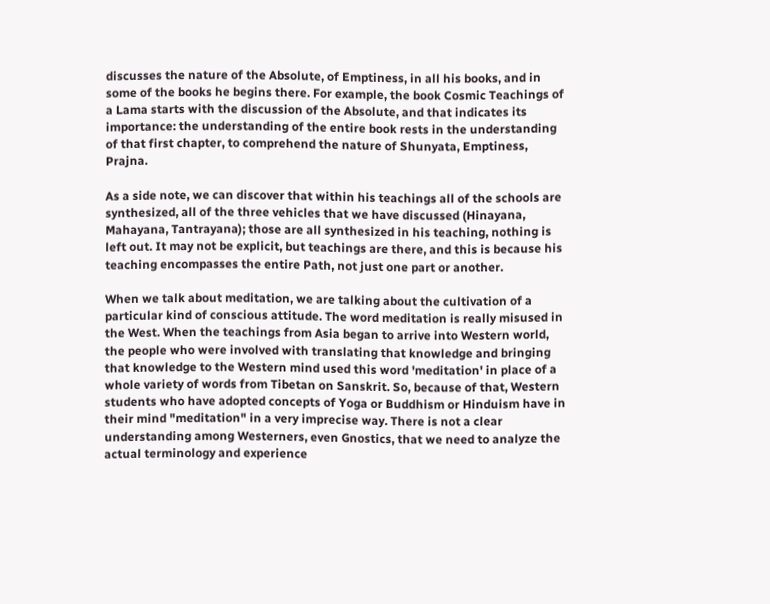discusses the nature of the Absolute, of Emptiness, in all his books, and in some of the books he begins there. For example, the book Cosmic Teachings of a Lama starts with the discussion of the Absolute, and that indicates its importance: the understanding of the entire book rests in the understanding of that first chapter, to comprehend the nature of Shunyata, Emptiness, Prajna.

As a side note, we can discover that within his teachings all of the schools are synthesized, all of the three vehicles that we have discussed (Hinayana, Mahayana, Tantrayana); those are all synthesized in his teaching, nothing is left out. It may not be explicit, but teachings are there, and this is because his teaching encompasses the entire Path, not just one part or another.

When we talk about meditation, we are talking about the cultivation of a particular kind of conscious attitude. The word meditation is really misused in the West. When the teachings from Asia began to arrive into Western world, the people who were involved with translating that knowledge and bringing that knowledge to the Western mind used this word 'meditation' in place of a whole variety of words from Tibetan on Sanskrit. So, because of that, Western students who have adopted concepts of Yoga or Buddhism or Hinduism have in their mind "meditation" in a very imprecise way. There is not a clear understanding among Westerners, even Gnostics, that we need to analyze the actual terminology and experience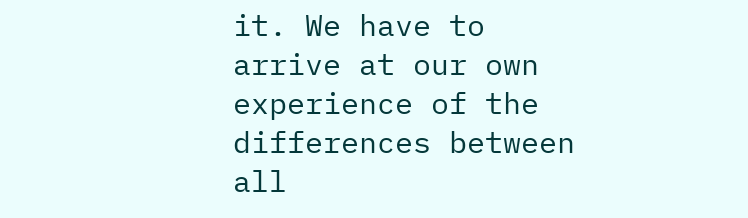it. We have to arrive at our own experience of the differences between all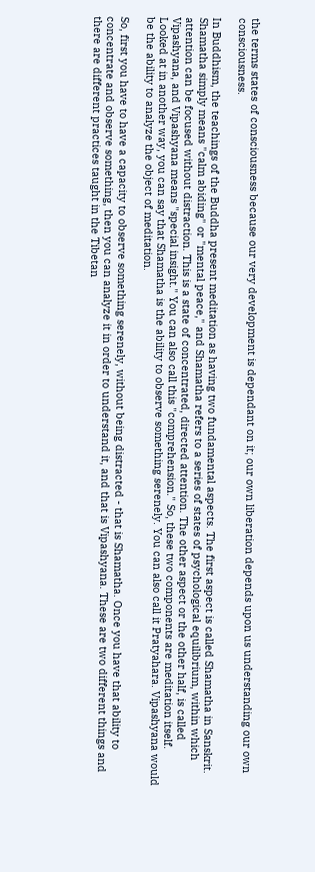the terms states of consciousness because our very development is dependant on it; our own liberation depends upon us understanding our own consciousness.

In Buddhism, the teachings of the Buddha present meditation as having two fundamental aspects. The first aspect is called Shamatha in Sanskrit. Shamatha simply means "calm abiding" or "mental peace," and Shamatha refers to a series of states of psychological equilibrium, within which attention can be focused without distraction. This is a state of concentrated, directed attention. The other aspect or the other half, is called Vipashyana, and Vipashyana means "special insight." You can also call this "comprehension." So, these two components are meditation itself. Looked at in another way, you can say that Shamatha is the ability to observe something serenely. You can also call it Pratyahara. Vipashyana would be the ability to analyze the object of meditation.

So, first you have to have a capacity to observe something serenely, without being distracted - that is Shamatha. Once you have that ability to concentrate and observe something, then you can analyze it in order to understand it, and that is Vipashyana. These are two different things and there are different practices taught in the Tibetan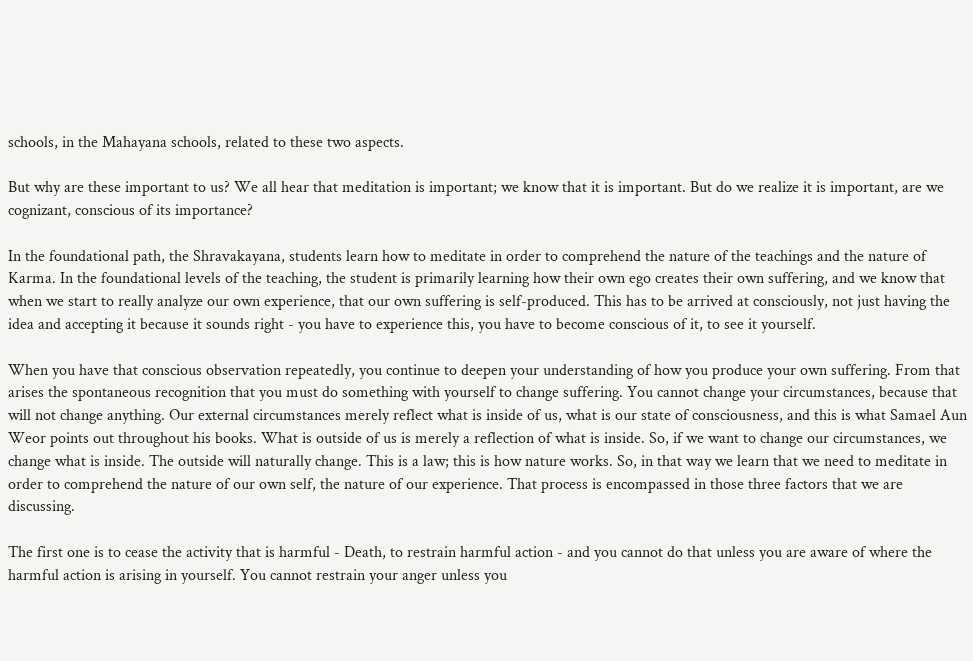schools, in the Mahayana schools, related to these two aspects.

But why are these important to us? We all hear that meditation is important; we know that it is important. But do we realize it is important, are we cognizant, conscious of its importance?

In the foundational path, the Shravakayana, students learn how to meditate in order to comprehend the nature of the teachings and the nature of Karma. In the foundational levels of the teaching, the student is primarily learning how their own ego creates their own suffering, and we know that when we start to really analyze our own experience, that our own suffering is self-produced. This has to be arrived at consciously, not just having the idea and accepting it because it sounds right - you have to experience this, you have to become conscious of it, to see it yourself.

When you have that conscious observation repeatedly, you continue to deepen your understanding of how you produce your own suffering. From that arises the spontaneous recognition that you must do something with yourself to change suffering. You cannot change your circumstances, because that will not change anything. Our external circumstances merely reflect what is inside of us, what is our state of consciousness, and this is what Samael Aun Weor points out throughout his books. What is outside of us is merely a reflection of what is inside. So, if we want to change our circumstances, we change what is inside. The outside will naturally change. This is a law; this is how nature works. So, in that way we learn that we need to meditate in order to comprehend the nature of our own self, the nature of our experience. That process is encompassed in those three factors that we are discussing.

The first one is to cease the activity that is harmful - Death, to restrain harmful action - and you cannot do that unless you are aware of where the harmful action is arising in yourself. You cannot restrain your anger unless you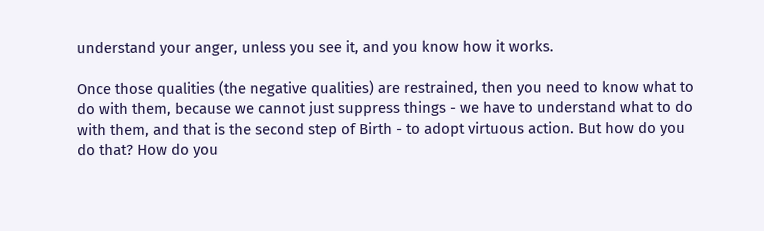understand your anger, unless you see it, and you know how it works.

Once those qualities (the negative qualities) are restrained, then you need to know what to do with them, because we cannot just suppress things - we have to understand what to do with them, and that is the second step of Birth - to adopt virtuous action. But how do you do that? How do you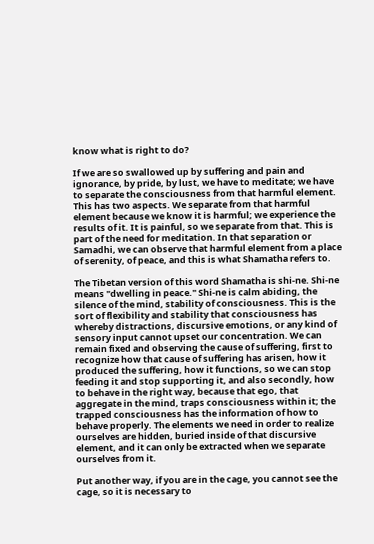know what is right to do?

If we are so swallowed up by suffering and pain and ignorance, by pride, by lust, we have to meditate; we have to separate the consciousness from that harmful element. This has two aspects. We separate from that harmful element because we know it is harmful; we experience the results of it. It is painful, so we separate from that. This is part of the need for meditation. In that separation or Samadhi, we can observe that harmful element from a place of serenity, of peace, and this is what Shamatha refers to.

The Tibetan version of this word Shamatha is shi-ne. Shi-ne means "dwelling in peace." Shi-ne is calm abiding, the silence of the mind, stability of consciousness. This is the sort of flexibility and stability that consciousness has whereby distractions, discursive emotions, or any kind of sensory input cannot upset our concentration. We can remain fixed and observing the cause of suffering, first to recognize how that cause of suffering has arisen, how it produced the suffering, how it functions, so we can stop feeding it and stop supporting it, and also secondly, how to behave in the right way, because that ego, that aggregate in the mind, traps consciousness within it; the trapped consciousness has the information of how to behave properly. The elements we need in order to realize ourselves are hidden, buried inside of that discursive element, and it can only be extracted when we separate ourselves from it.

Put another way, if you are in the cage, you cannot see the cage, so it is necessary to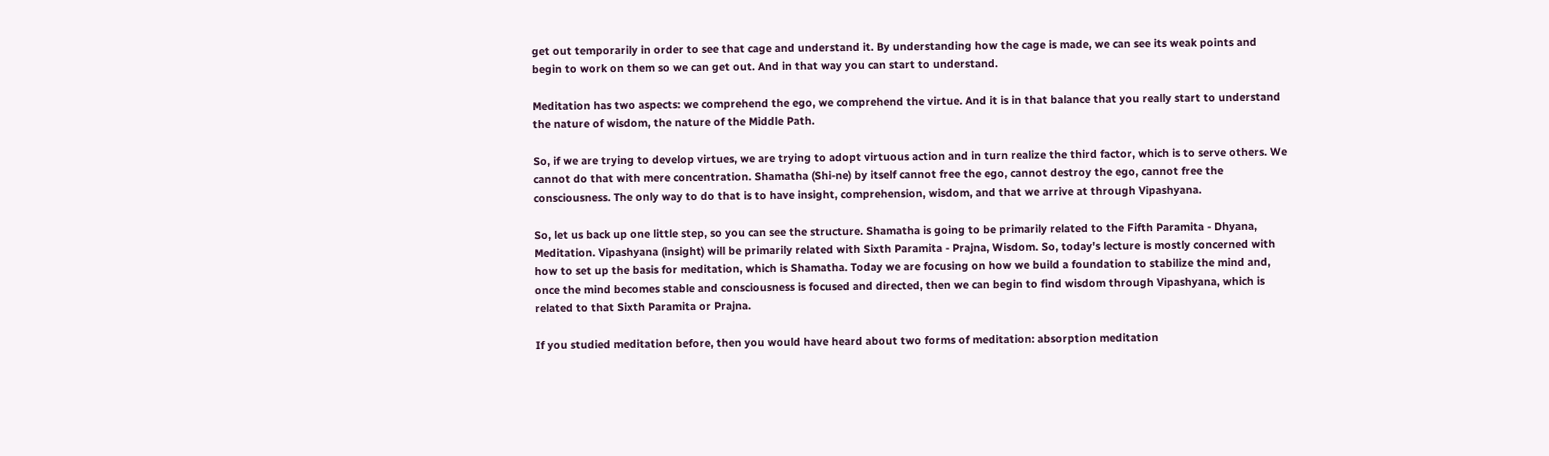get out temporarily in order to see that cage and understand it. By understanding how the cage is made, we can see its weak points and begin to work on them so we can get out. And in that way you can start to understand.

Meditation has two aspects: we comprehend the ego, we comprehend the virtue. And it is in that balance that you really start to understand the nature of wisdom, the nature of the Middle Path.

So, if we are trying to develop virtues, we are trying to adopt virtuous action and in turn realize the third factor, which is to serve others. We cannot do that with mere concentration. Shamatha (Shi-ne) by itself cannot free the ego, cannot destroy the ego, cannot free the consciousness. The only way to do that is to have insight, comprehension, wisdom, and that we arrive at through Vipashyana.

So, let us back up one little step, so you can see the structure. Shamatha is going to be primarily related to the Fifth Paramita - Dhyana, Meditation. Vipashyana (insight) will be primarily related with Sixth Paramita - Prajna, Wisdom. So, today's lecture is mostly concerned with how to set up the basis for meditation, which is Shamatha. Today we are focusing on how we build a foundation to stabilize the mind and, once the mind becomes stable and consciousness is focused and directed, then we can begin to find wisdom through Vipashyana, which is related to that Sixth Paramita or Prajna.

If you studied meditation before, then you would have heard about two forms of meditation: absorption meditation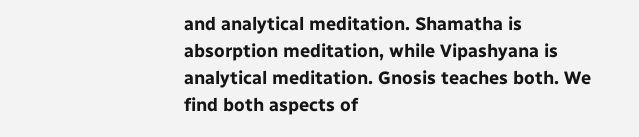and analytical meditation. Shamatha is absorption meditation, while Vipashyana is analytical meditation. Gnosis teaches both. We find both aspects of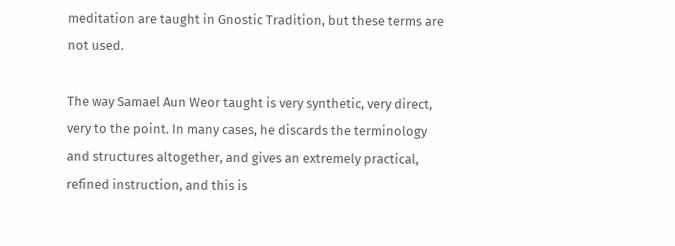meditation are taught in Gnostic Tradition, but these terms are not used.

The way Samael Aun Weor taught is very synthetic, very direct, very to the point. In many cases, he discards the terminology and structures altogether, and gives an extremely practical, refined instruction, and this is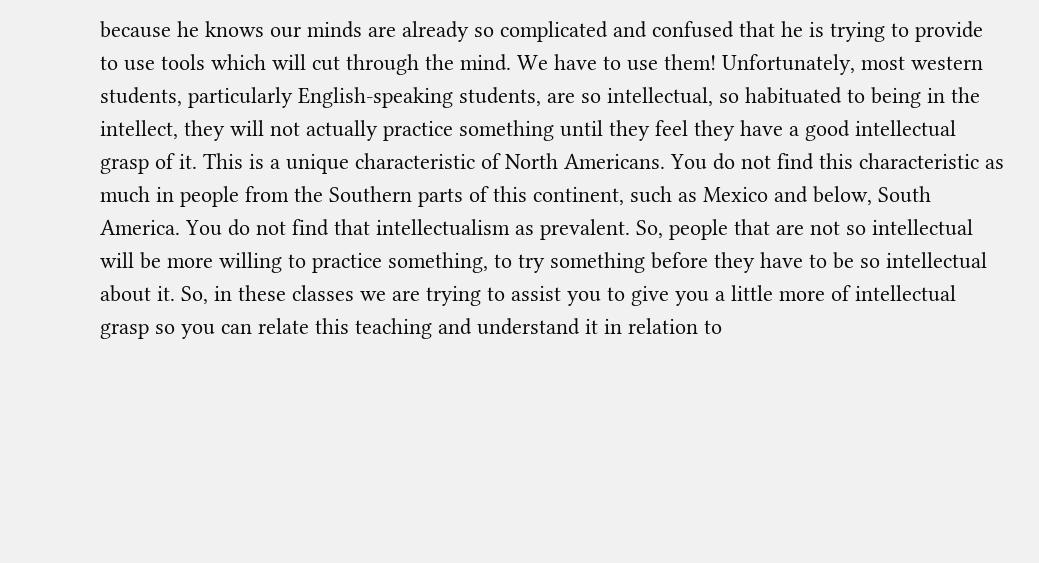because he knows our minds are already so complicated and confused that he is trying to provide to use tools which will cut through the mind. We have to use them! Unfortunately, most western students, particularly English-speaking students, are so intellectual, so habituated to being in the intellect, they will not actually practice something until they feel they have a good intellectual grasp of it. This is a unique characteristic of North Americans. You do not find this characteristic as much in people from the Southern parts of this continent, such as Mexico and below, South America. You do not find that intellectualism as prevalent. So, people that are not so intellectual will be more willing to practice something, to try something before they have to be so intellectual about it. So, in these classes we are trying to assist you to give you a little more of intellectual grasp so you can relate this teaching and understand it in relation to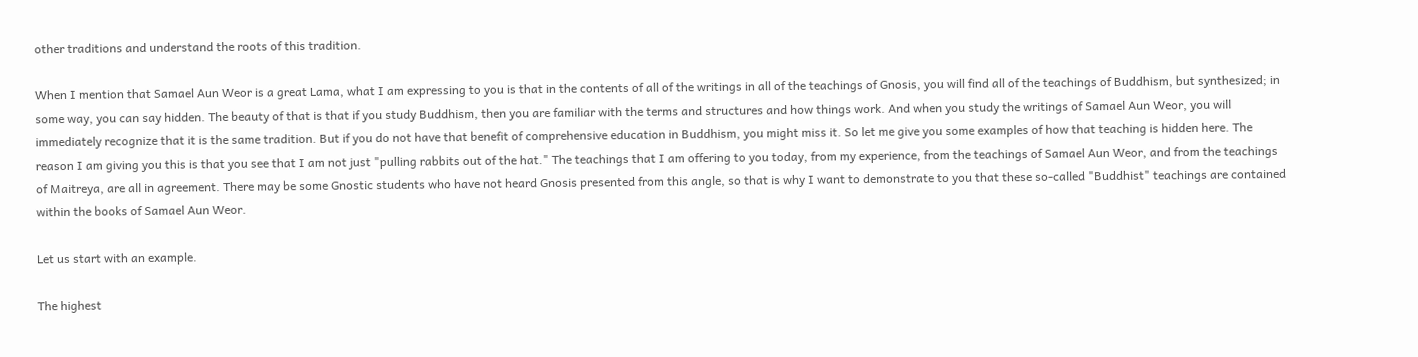other traditions and understand the roots of this tradition.

When I mention that Samael Aun Weor is a great Lama, what I am expressing to you is that in the contents of all of the writings in all of the teachings of Gnosis, you will find all of the teachings of Buddhism, but synthesized; in some way, you can say hidden. The beauty of that is that if you study Buddhism, then you are familiar with the terms and structures and how things work. And when you study the writings of Samael Aun Weor, you will immediately recognize that it is the same tradition. But if you do not have that benefit of comprehensive education in Buddhism, you might miss it. So let me give you some examples of how that teaching is hidden here. The reason I am giving you this is that you see that I am not just "pulling rabbits out of the hat." The teachings that I am offering to you today, from my experience, from the teachings of Samael Aun Weor, and from the teachings of Maitreya, are all in agreement. There may be some Gnostic students who have not heard Gnosis presented from this angle, so that is why I want to demonstrate to you that these so-called "Buddhist" teachings are contained within the books of Samael Aun Weor.

Let us start with an example.

The highest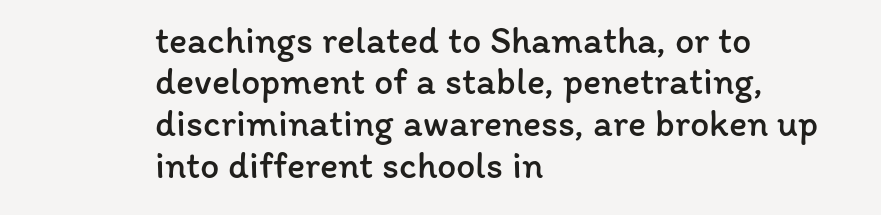teachings related to Shamatha, or to development of a stable, penetrating, discriminating awareness, are broken up into different schools in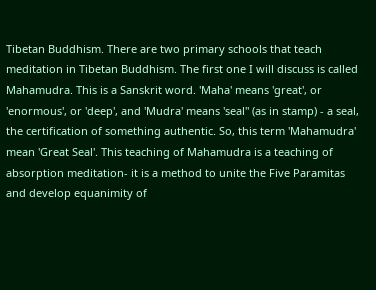Tibetan Buddhism. There are two primary schools that teach meditation in Tibetan Buddhism. The first one I will discuss is called Mahamudra. This is a Sanskrit word. 'Maha' means 'great', or 'enormous', or 'deep', and 'Mudra' means 'seal" (as in stamp) - a seal, the certification of something authentic. So, this term 'Mahamudra' mean 'Great Seal'. This teaching of Mahamudra is a teaching of absorption meditation- it is a method to unite the Five Paramitas and develop equanimity of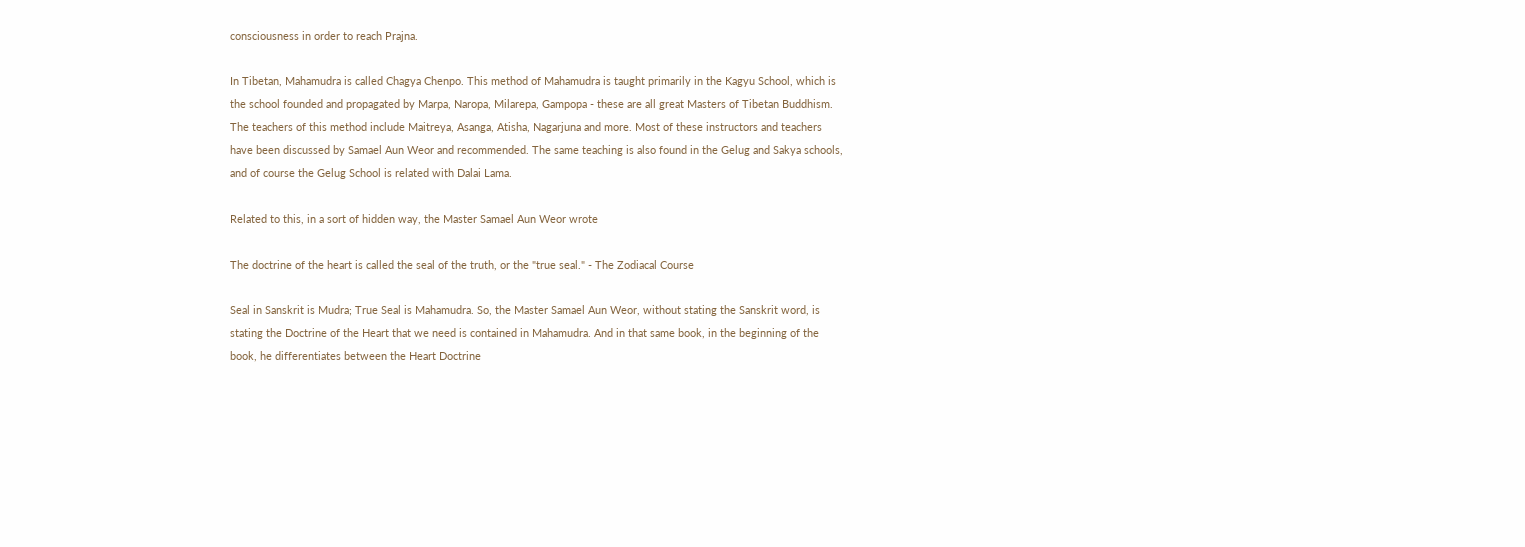consciousness in order to reach Prajna.

In Tibetan, Mahamudra is called Chagya Chenpo. This method of Mahamudra is taught primarily in the Kagyu School, which is the school founded and propagated by Marpa, Naropa, Milarepa, Gampopa - these are all great Masters of Tibetan Buddhism. The teachers of this method include Maitreya, Asanga, Atisha, Nagarjuna and more. Most of these instructors and teachers have been discussed by Samael Aun Weor and recommended. The same teaching is also found in the Gelug and Sakya schools, and of course the Gelug School is related with Dalai Lama.

Related to this, in a sort of hidden way, the Master Samael Aun Weor wrote

The doctrine of the heart is called the seal of the truth, or the "true seal." - The Zodiacal Course

Seal in Sanskrit is Mudra; True Seal is Mahamudra. So, the Master Samael Aun Weor, without stating the Sanskrit word, is stating the Doctrine of the Heart that we need is contained in Mahamudra. And in that same book, in the beginning of the book, he differentiates between the Heart Doctrine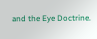and the Eye Doctrine.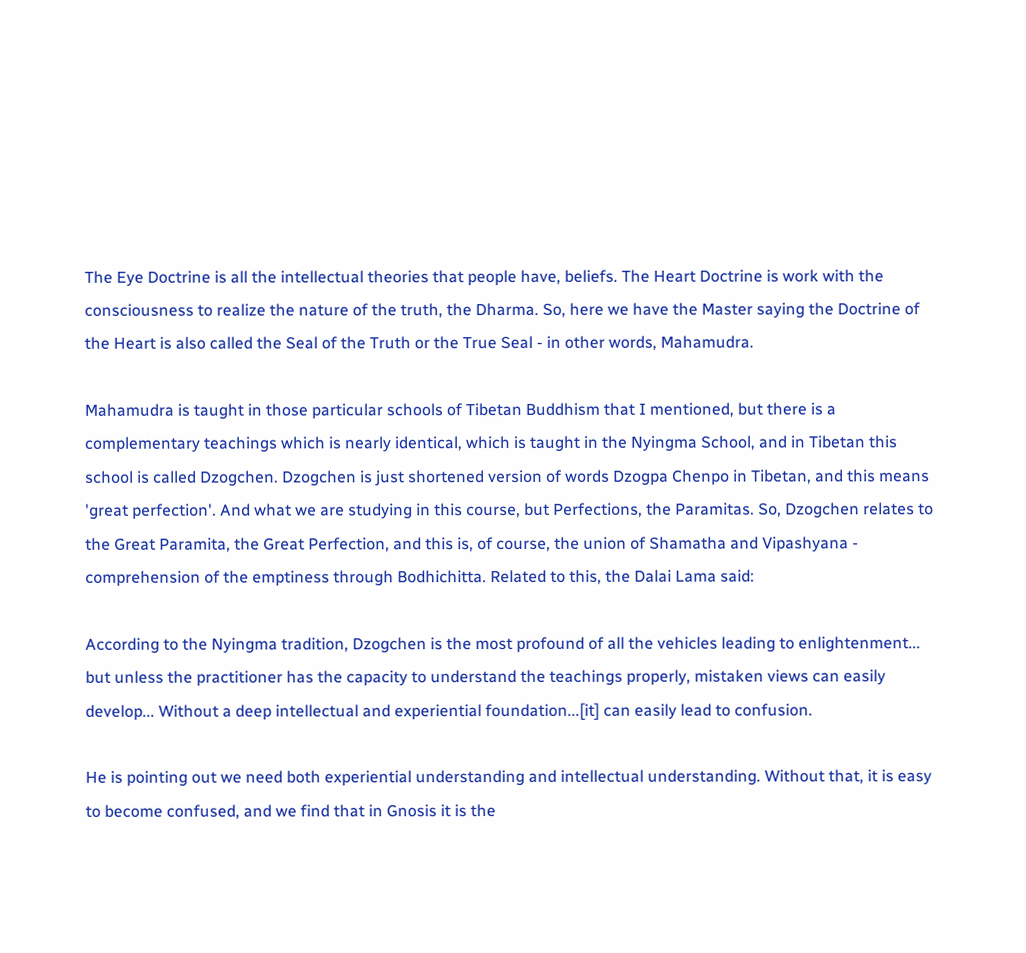The Eye Doctrine is all the intellectual theories that people have, beliefs. The Heart Doctrine is work with the consciousness to realize the nature of the truth, the Dharma. So, here we have the Master saying the Doctrine of the Heart is also called the Seal of the Truth or the True Seal - in other words, Mahamudra.

Mahamudra is taught in those particular schools of Tibetan Buddhism that I mentioned, but there is a complementary teachings which is nearly identical, which is taught in the Nyingma School, and in Tibetan this school is called Dzogchen. Dzogchen is just shortened version of words Dzogpa Chenpo in Tibetan, and this means 'great perfection'. And what we are studying in this course, but Perfections, the Paramitas. So, Dzogchen relates to the Great Paramita, the Great Perfection, and this is, of course, the union of Shamatha and Vipashyana - comprehension of the emptiness through Bodhichitta. Related to this, the Dalai Lama said:

According to the Nyingma tradition, Dzogchen is the most profound of all the vehicles leading to enlightenment... but unless the practitioner has the capacity to understand the teachings properly, mistaken views can easily develop... Without a deep intellectual and experiential foundation...[it] can easily lead to confusion.

He is pointing out we need both experiential understanding and intellectual understanding. Without that, it is easy to become confused, and we find that in Gnosis it is the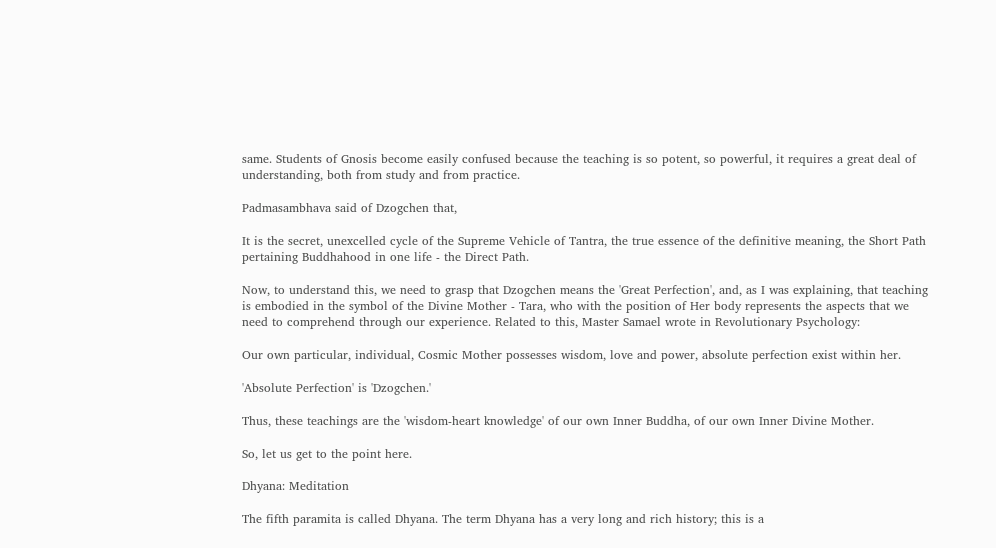same. Students of Gnosis become easily confused because the teaching is so potent, so powerful, it requires a great deal of understanding, both from study and from practice.

Padmasambhava said of Dzogchen that,

It is the secret, unexcelled cycle of the Supreme Vehicle of Tantra, the true essence of the definitive meaning, the Short Path pertaining Buddhahood in one life - the Direct Path.

Now, to understand this, we need to grasp that Dzogchen means the 'Great Perfection', and, as I was explaining, that teaching is embodied in the symbol of the Divine Mother - Tara, who with the position of Her body represents the aspects that we need to comprehend through our experience. Related to this, Master Samael wrote in Revolutionary Psychology:

Our own particular, individual, Cosmic Mother possesses wisdom, love and power, absolute perfection exist within her.

'Absolute Perfection' is 'Dzogchen.'

Thus, these teachings are the 'wisdom-heart knowledge' of our own Inner Buddha, of our own Inner Divine Mother.

So, let us get to the point here.

Dhyana: Meditation

The fifth paramita is called Dhyana. The term Dhyana has a very long and rich history; this is a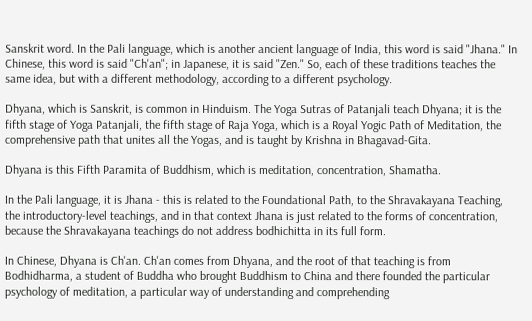Sanskrit word. In the Pali language, which is another ancient language of India, this word is said "Jhana." In Chinese, this word is said "Ch'an"; in Japanese, it is said "Zen." So, each of these traditions teaches the same idea, but with a different methodology, according to a different psychology.

Dhyana, which is Sanskrit, is common in Hinduism. The Yoga Sutras of Patanjali teach Dhyana; it is the fifth stage of Yoga Patanjali, the fifth stage of Raja Yoga, which is a Royal Yogic Path of Meditation, the comprehensive path that unites all the Yogas, and is taught by Krishna in Bhagavad-Gita.

Dhyana is this Fifth Paramita of Buddhism, which is meditation, concentration, Shamatha.

In the Pali language, it is Jhana - this is related to the Foundational Path, to the Shravakayana Teaching, the introductory-level teachings, and in that context Jhana is just related to the forms of concentration, because the Shravakayana teachings do not address bodhichitta in its full form.

In Chinese, Dhyana is Ch'an. Ch'an comes from Dhyana, and the root of that teaching is from Bodhidharma, a student of Buddha who brought Buddhism to China and there founded the particular psychology of meditation, a particular way of understanding and comprehending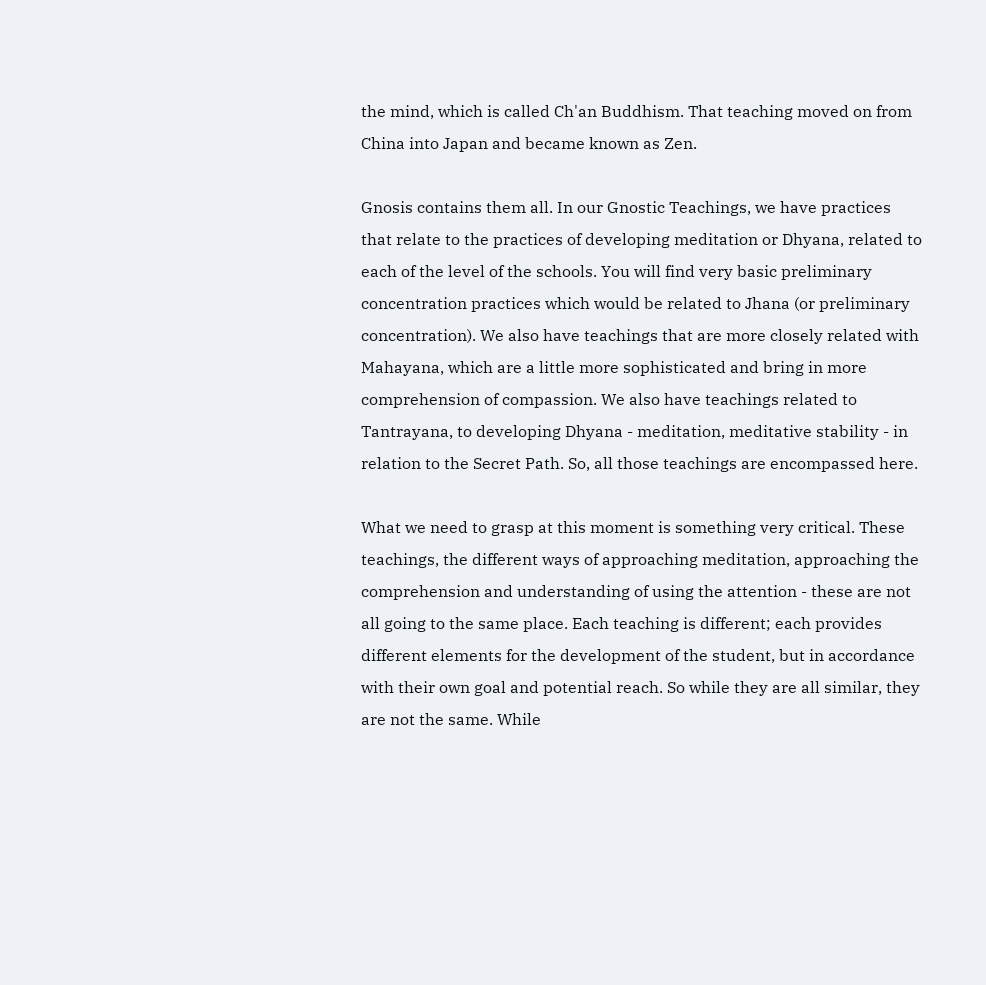the mind, which is called Ch'an Buddhism. That teaching moved on from China into Japan and became known as Zen.

Gnosis contains them all. In our Gnostic Teachings, we have practices that relate to the practices of developing meditation or Dhyana, related to each of the level of the schools. You will find very basic preliminary concentration practices which would be related to Jhana (or preliminary concentration). We also have teachings that are more closely related with Mahayana, which are a little more sophisticated and bring in more comprehension of compassion. We also have teachings related to Tantrayana, to developing Dhyana - meditation, meditative stability - in relation to the Secret Path. So, all those teachings are encompassed here.

What we need to grasp at this moment is something very critical. These teachings, the different ways of approaching meditation, approaching the comprehension and understanding of using the attention - these are not all going to the same place. Each teaching is different; each provides different elements for the development of the student, but in accordance with their own goal and potential reach. So while they are all similar, they are not the same. While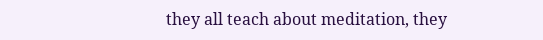they all teach about meditation, they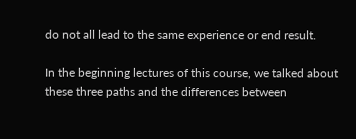do not all lead to the same experience or end result.

In the beginning lectures of this course, we talked about these three paths and the differences between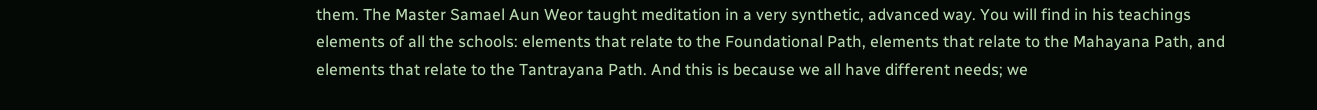them. The Master Samael Aun Weor taught meditation in a very synthetic, advanced way. You will find in his teachings elements of all the schools: elements that relate to the Foundational Path, elements that relate to the Mahayana Path, and elements that relate to the Tantrayana Path. And this is because we all have different needs; we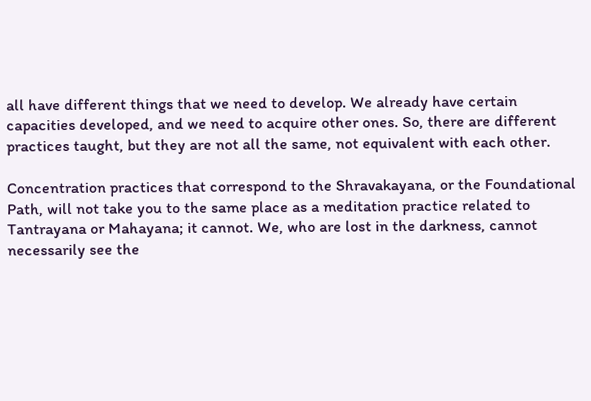all have different things that we need to develop. We already have certain capacities developed, and we need to acquire other ones. So, there are different practices taught, but they are not all the same, not equivalent with each other.

Concentration practices that correspond to the Shravakayana, or the Foundational Path, will not take you to the same place as a meditation practice related to Tantrayana or Mahayana; it cannot. We, who are lost in the darkness, cannot necessarily see the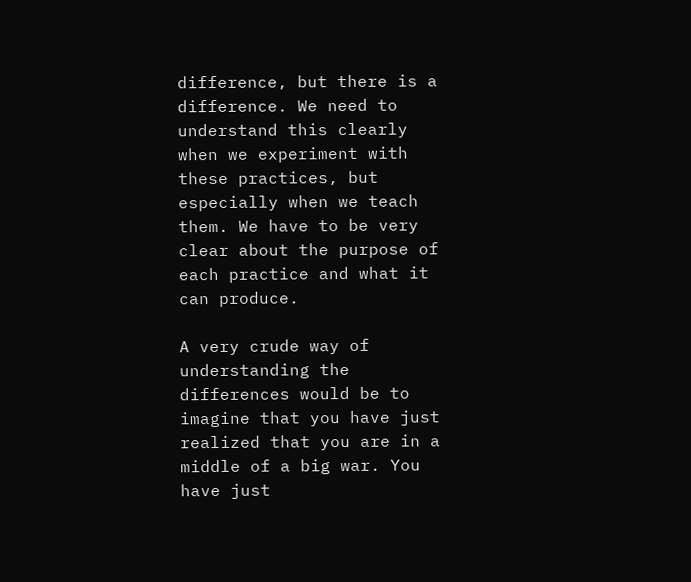difference, but there is a difference. We need to understand this clearly when we experiment with these practices, but especially when we teach them. We have to be very clear about the purpose of each practice and what it can produce.

A very crude way of understanding the differences would be to imagine that you have just realized that you are in a middle of a big war. You have just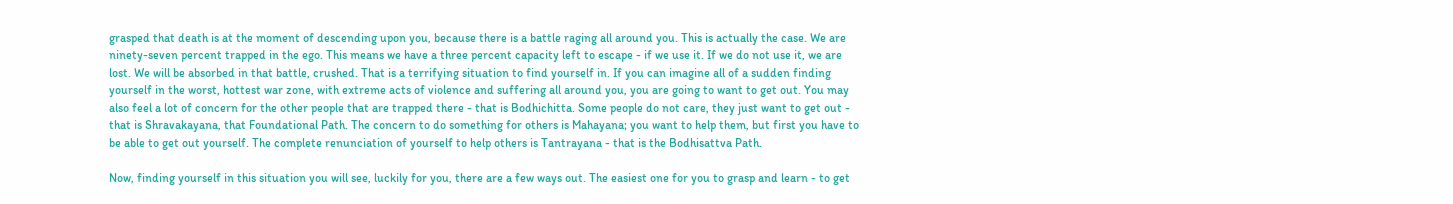grasped that death is at the moment of descending upon you, because there is a battle raging all around you. This is actually the case. We are ninety-seven percent trapped in the ego. This means we have a three percent capacity left to escape - if we use it. If we do not use it, we are lost. We will be absorbed in that battle, crushed. That is a terrifying situation to find yourself in. If you can imagine all of a sudden finding yourself in the worst, hottest war zone, with extreme acts of violence and suffering all around you, you are going to want to get out. You may also feel a lot of concern for the other people that are trapped there - that is Bodhichitta. Some people do not care, they just want to get out - that is Shravakayana, that Foundational Path. The concern to do something for others is Mahayana; you want to help them, but first you have to be able to get out yourself. The complete renunciation of yourself to help others is Tantrayana - that is the Bodhisattva Path.

Now, finding yourself in this situation you will see, luckily for you, there are a few ways out. The easiest one for you to grasp and learn - to get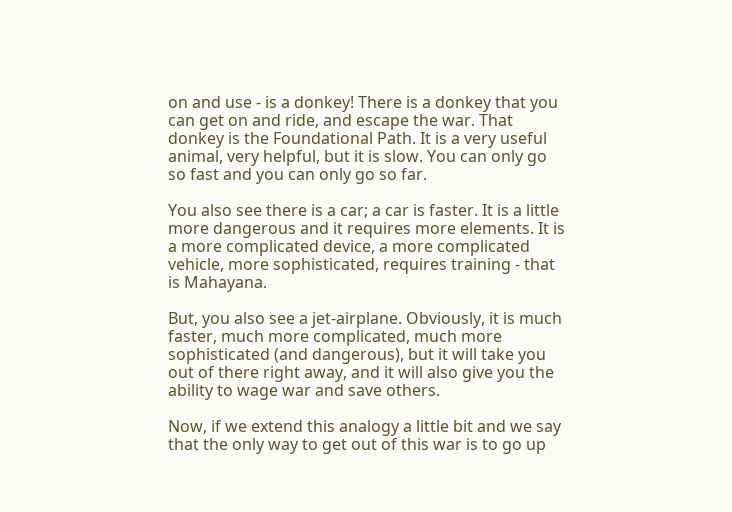on and use - is a donkey! There is a donkey that you can get on and ride, and escape the war. That donkey is the Foundational Path. It is a very useful animal, very helpful, but it is slow. You can only go so fast and you can only go so far.

You also see there is a car; a car is faster. It is a little more dangerous and it requires more elements. It is a more complicated device, a more complicated vehicle, more sophisticated, requires training - that is Mahayana.

But, you also see a jet-airplane. Obviously, it is much faster, much more complicated, much more sophisticated (and dangerous), but it will take you out of there right away, and it will also give you the ability to wage war and save others.

Now, if we extend this analogy a little bit and we say that the only way to get out of this war is to go up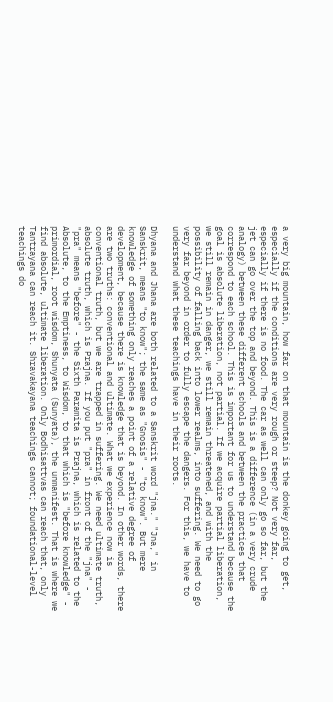a very big mountain, how far on that mountain is the donkey going to get, especially if the conditions are very rough or steep? Not very far, especially if there is no food. The car as well can only go so far, but the jet can go over the top and beyond. This is a difference (in a very crude analogy) between these different schools and between the practices that correspond to each school. This is important for us to understand because the goal is absolute liberation, not partial. If we acquire partial liberation, we still remain in danger, we still remain threatened, and with the possibility of falling back into lower realms, into suffering. We need to go very far beyond in order to fully escape the dangers. For this, we have to understand what these teachings have in their roots.

Dhyana and Jhana are both related to a Sanskrit word "jna." "Jna," in Sanskrit, means "to know"; the same as "Gnosis" - "to know". But mere knowledge of something only reaches a point of a relative degree of development, because there is knowledge that is beyond. In other words, there are two truths: conventional and ultimate. What we experience now is conventional truth, but we are trapped in suffering. We need ultimate truth, absolute truth, which is Prajna. If you put "pra" in front of the "jna" - "pra" means "before" - the Sixth Paramita is Prajna, which is related to the Absolute, to the Emptiness, to Wisdom, to that which is "before knowledge" - primordial, root wisdom, Shunyata (Sunyata), the unmanifest. That is where we find absolute, ultimate liberation. Only Bodhisattvas can reach that, only Tantrayana can reach it. Shravakayana teachings cannot; foundational-level teachings do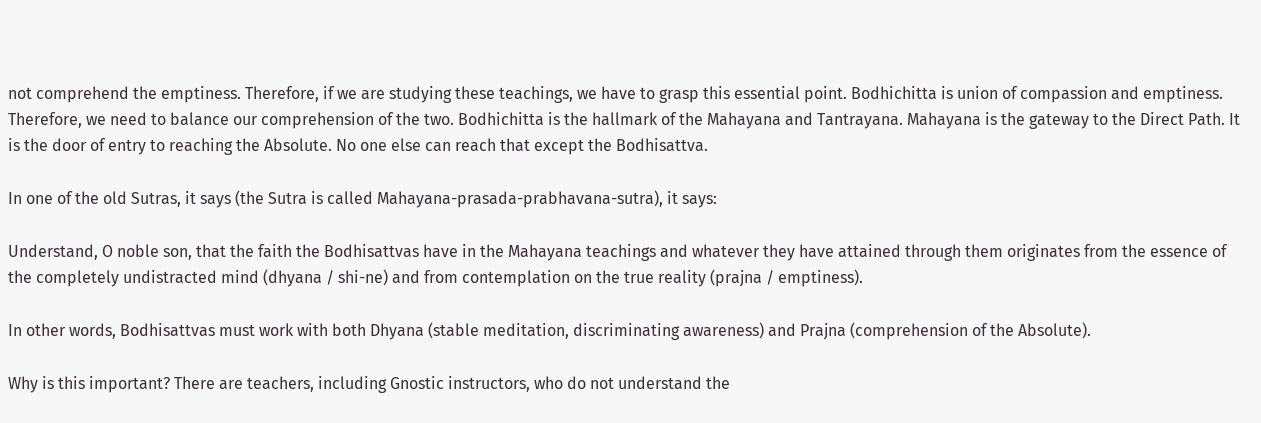not comprehend the emptiness. Therefore, if we are studying these teachings, we have to grasp this essential point. Bodhichitta is union of compassion and emptiness. Therefore, we need to balance our comprehension of the two. Bodhichitta is the hallmark of the Mahayana and Tantrayana. Mahayana is the gateway to the Direct Path. It is the door of entry to reaching the Absolute. No one else can reach that except the Bodhisattva.

In one of the old Sutras, it says (the Sutra is called Mahayana-prasada-prabhavana-sutra), it says:

Understand, O noble son, that the faith the Bodhisattvas have in the Mahayana teachings and whatever they have attained through them originates from the essence of the completely undistracted mind (dhyana / shi-ne) and from contemplation on the true reality (prajna / emptiness).

In other words, Bodhisattvas must work with both Dhyana (stable meditation, discriminating awareness) and Prajna (comprehension of the Absolute).

Why is this important? There are teachers, including Gnostic instructors, who do not understand the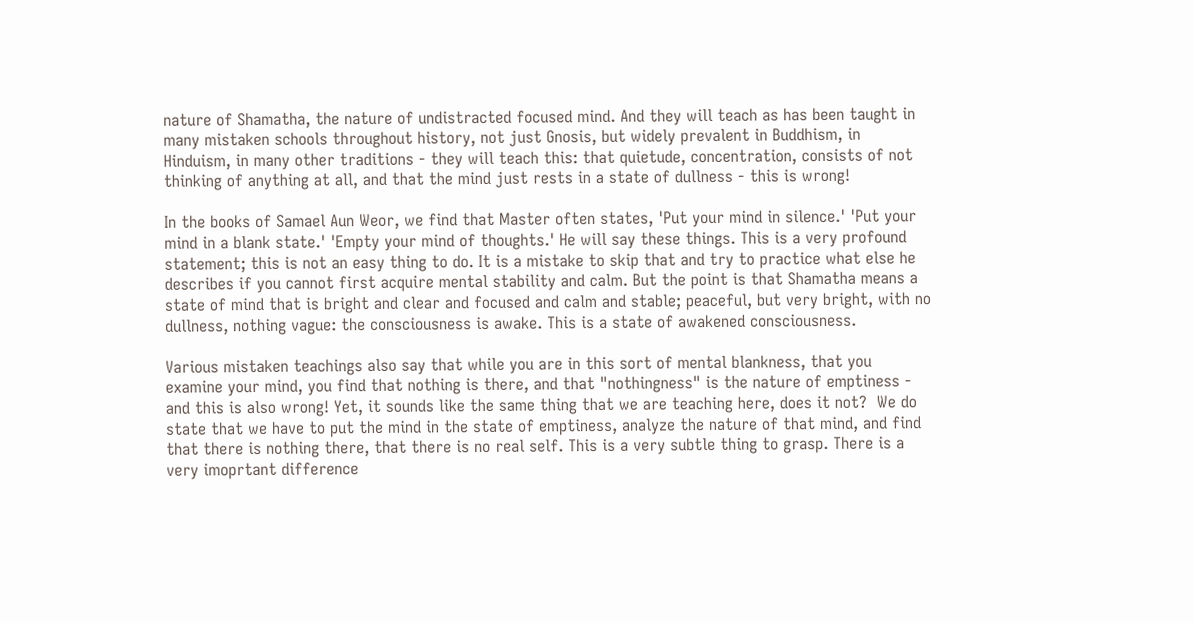nature of Shamatha, the nature of undistracted focused mind. And they will teach as has been taught in many mistaken schools throughout history, not just Gnosis, but widely prevalent in Buddhism, in Hinduism, in many other traditions - they will teach this: that quietude, concentration, consists of not thinking of anything at all, and that the mind just rests in a state of dullness - this is wrong!

In the books of Samael Aun Weor, we find that Master often states, 'Put your mind in silence.' 'Put your mind in a blank state.' 'Empty your mind of thoughts.' He will say these things. This is a very profound statement; this is not an easy thing to do. It is a mistake to skip that and try to practice what else he describes if you cannot first acquire mental stability and calm. But the point is that Shamatha means a state of mind that is bright and clear and focused and calm and stable; peaceful, but very bright, with no dullness, nothing vague: the consciousness is awake. This is a state of awakened consciousness.

Various mistaken teachings also say that while you are in this sort of mental blankness, that you examine your mind, you find that nothing is there, and that "nothingness" is the nature of emptiness - and this is also wrong! Yet, it sounds like the same thing that we are teaching here, does it not?  We do state that we have to put the mind in the state of emptiness, analyze the nature of that mind, and find that there is nothing there, that there is no real self. This is a very subtle thing to grasp. There is a very imoprtant difference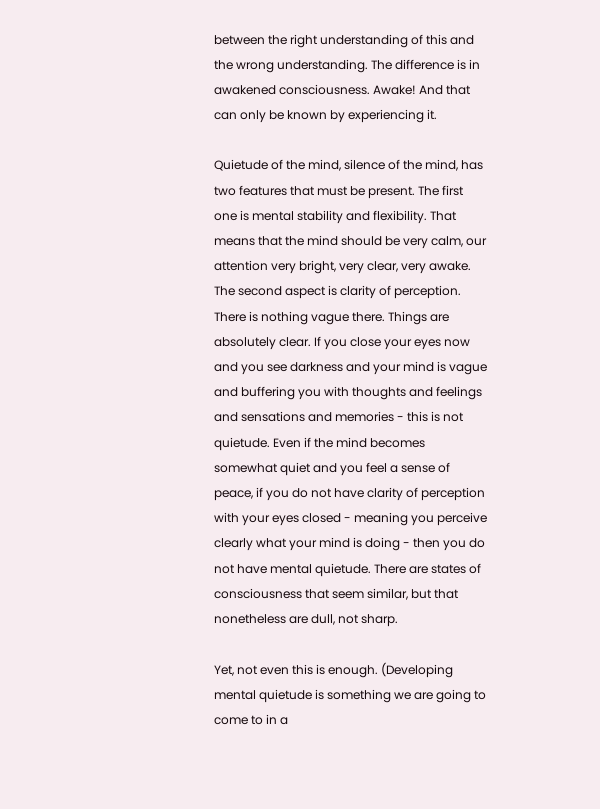between the right understanding of this and the wrong understanding. The difference is in awakened consciousness. Awake! And that can only be known by experiencing it.

Quietude of the mind, silence of the mind, has two features that must be present. The first one is mental stability and flexibility. That means that the mind should be very calm, our attention very bright, very clear, very awake. The second aspect is clarity of perception. There is nothing vague there. Things are absolutely clear. If you close your eyes now and you see darkness and your mind is vague and buffering you with thoughts and feelings and sensations and memories - this is not quietude. Even if the mind becomes somewhat quiet and you feel a sense of peace, if you do not have clarity of perception with your eyes closed - meaning you perceive clearly what your mind is doing - then you do not have mental quietude. There are states of consciousness that seem similar, but that nonetheless are dull, not sharp.

Yet, not even this is enough. (Developing mental quietude is something we are going to come to in a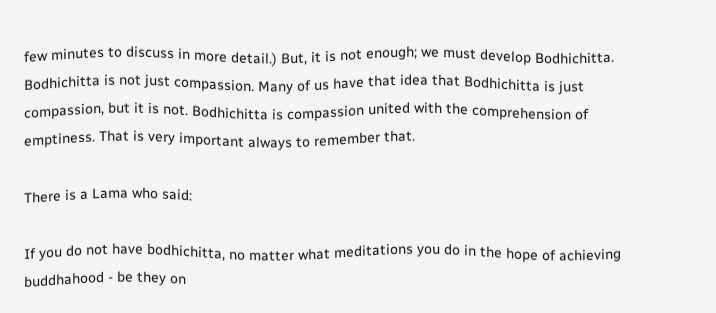few minutes to discuss in more detail.) But, it is not enough; we must develop Bodhichitta. Bodhichitta is not just compassion. Many of us have that idea that Bodhichitta is just compassion, but it is not. Bodhichitta is compassion united with the comprehension of emptiness. That is very important always to remember that.

There is a Lama who said:

If you do not have bodhichitta, no matter what meditations you do in the hope of achieving buddhahood - be they on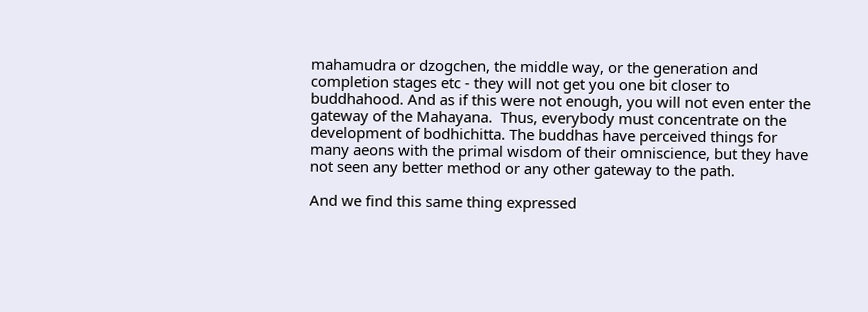mahamudra or dzogchen, the middle way, or the generation and completion stages etc - they will not get you one bit closer to buddhahood. And as if this were not enough, you will not even enter the gateway of the Mahayana.  Thus, everybody must concentrate on the development of bodhichitta. The buddhas have perceived things for many aeons with the primal wisdom of their omniscience, but they have not seen any better method or any other gateway to the path.

And we find this same thing expressed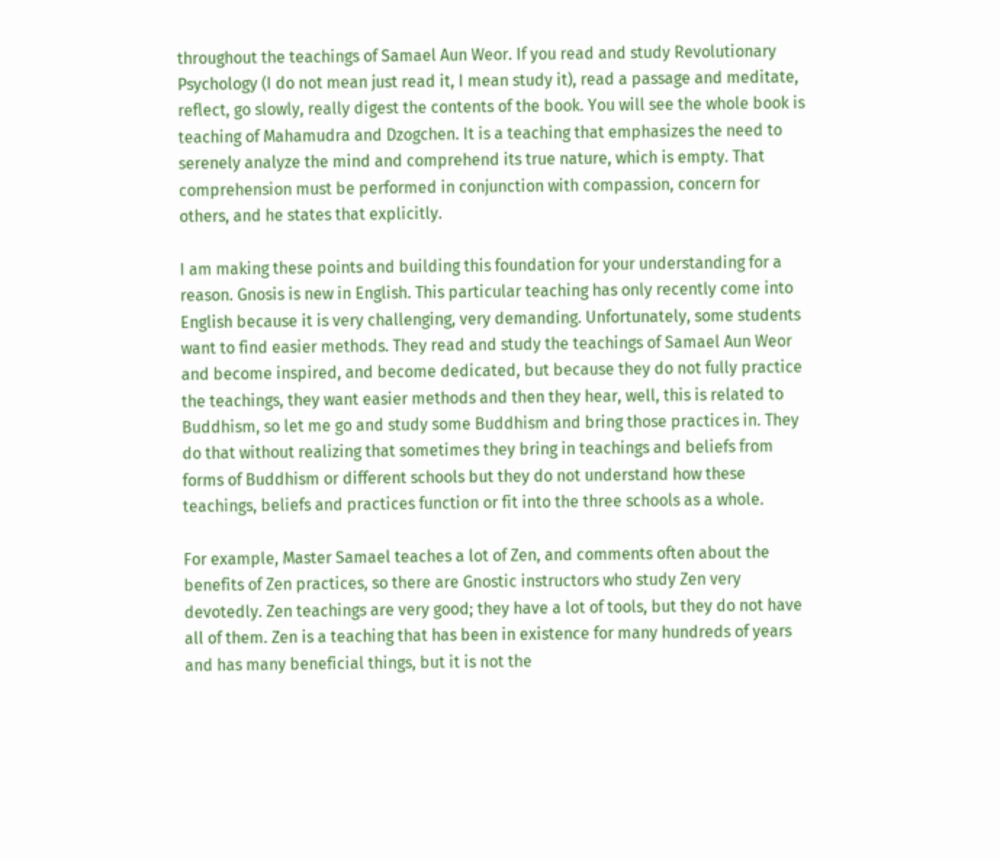throughout the teachings of Samael Aun Weor. If you read and study Revolutionary Psychology (I do not mean just read it, I mean study it), read a passage and meditate, reflect, go slowly, really digest the contents of the book. You will see the whole book is teaching of Mahamudra and Dzogchen. It is a teaching that emphasizes the need to serenely analyze the mind and comprehend its true nature, which is empty. That comprehension must be performed in conjunction with compassion, concern for others, and he states that explicitly.

I am making these points and building this foundation for your understanding for a reason. Gnosis is new in English. This particular teaching has only recently come into English because it is very challenging, very demanding. Unfortunately, some students want to find easier methods. They read and study the teachings of Samael Aun Weor and become inspired, and become dedicated, but because they do not fully practice the teachings, they want easier methods and then they hear, well, this is related to Buddhism, so let me go and study some Buddhism and bring those practices in. They do that without realizing that sometimes they bring in teachings and beliefs from forms of Buddhism or different schools but they do not understand how these teachings, beliefs and practices function or fit into the three schools as a whole.

For example, Master Samael teaches a lot of Zen, and comments often about the benefits of Zen practices, so there are Gnostic instructors who study Zen very devotedly. Zen teachings are very good; they have a lot of tools, but they do not have all of them. Zen is a teaching that has been in existence for many hundreds of years and has many beneficial things, but it is not the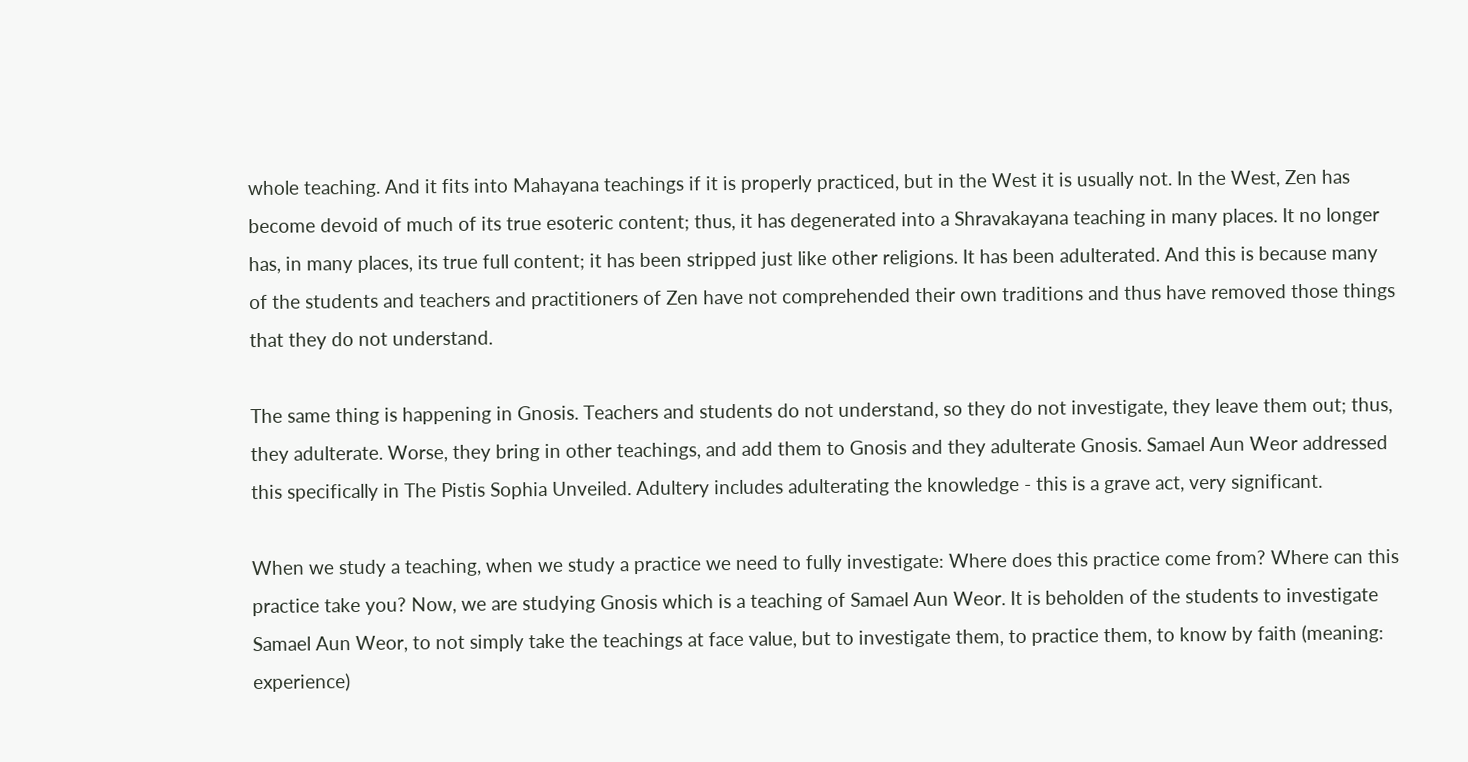whole teaching. And it fits into Mahayana teachings if it is properly practiced, but in the West it is usually not. In the West, Zen has become devoid of much of its true esoteric content; thus, it has degenerated into a Shravakayana teaching in many places. It no longer has, in many places, its true full content; it has been stripped just like other religions. It has been adulterated. And this is because many of the students and teachers and practitioners of Zen have not comprehended their own traditions and thus have removed those things that they do not understand.

The same thing is happening in Gnosis. Teachers and students do not understand, so they do not investigate, they leave them out; thus, they adulterate. Worse, they bring in other teachings, and add them to Gnosis and they adulterate Gnosis. Samael Aun Weor addressed this specifically in The Pistis Sophia Unveiled. Adultery includes adulterating the knowledge - this is a grave act, very significant.

When we study a teaching, when we study a practice we need to fully investigate: Where does this practice come from? Where can this practice take you? Now, we are studying Gnosis which is a teaching of Samael Aun Weor. It is beholden of the students to investigate Samael Aun Weor, to not simply take the teachings at face value, but to investigate them, to practice them, to know by faith (meaning: experience)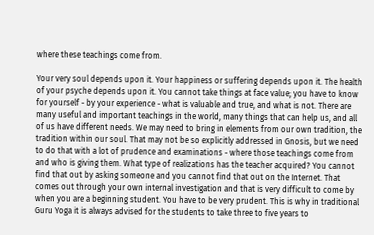where these teachings come from.

Your very soul depends upon it. Your happiness or suffering depends upon it. The health of your psyche depends upon it. You cannot take things at face value; you have to know for yourself - by your experience - what is valuable and true, and what is not. There are many useful and important teachings in the world, many things that can help us, and all of us have different needs. We may need to bring in elements from our own tradition, the tradition within our soul. That may not be so explicitly addressed in Gnosis, but we need to do that with a lot of prudence and examinations - where those teachings come from and who is giving them. What type of realizations has the teacher acquired? You cannot find that out by asking someone and you cannot find that out on the Internet. That comes out through your own internal investigation and that is very difficult to come by when you are a beginning student. You have to be very prudent. This is why in traditional Guru Yoga it is always advised for the students to take three to five years to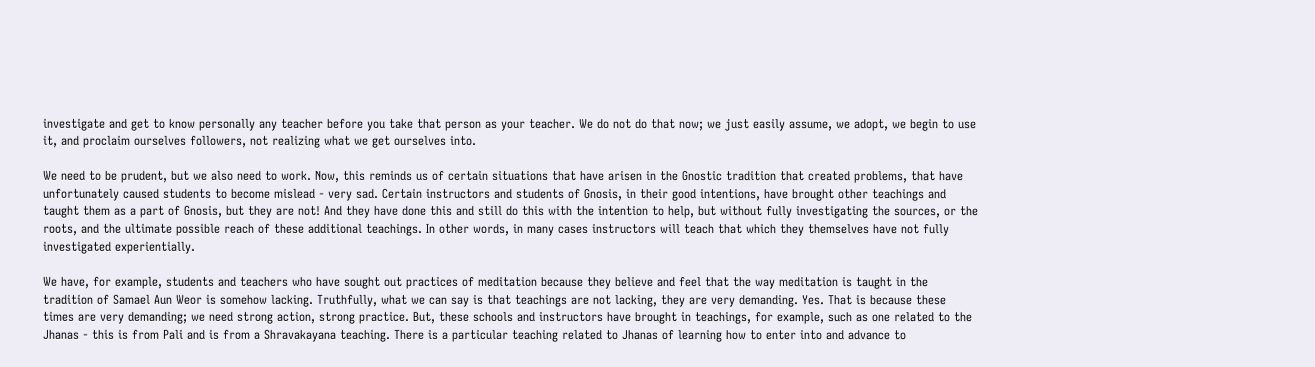investigate and get to know personally any teacher before you take that person as your teacher. We do not do that now; we just easily assume, we adopt, we begin to use it, and proclaim ourselves followers, not realizing what we get ourselves into.

We need to be prudent, but we also need to work. Now, this reminds us of certain situations that have arisen in the Gnostic tradition that created problems, that have unfortunately caused students to become mislead - very sad. Certain instructors and students of Gnosis, in their good intentions, have brought other teachings and taught them as a part of Gnosis, but they are not! And they have done this and still do this with the intention to help, but without fully investigating the sources, or the roots, and the ultimate possible reach of these additional teachings. In other words, in many cases instructors will teach that which they themselves have not fully investigated experientially.

We have, for example, students and teachers who have sought out practices of meditation because they believe and feel that the way meditation is taught in the tradition of Samael Aun Weor is somehow lacking. Truthfully, what we can say is that teachings are not lacking, they are very demanding. Yes. That is because these times are very demanding; we need strong action, strong practice. But, these schools and instructors have brought in teachings, for example, such as one related to the Jhanas - this is from Pali and is from a Shravakayana teaching. There is a particular teaching related to Jhanas of learning how to enter into and advance to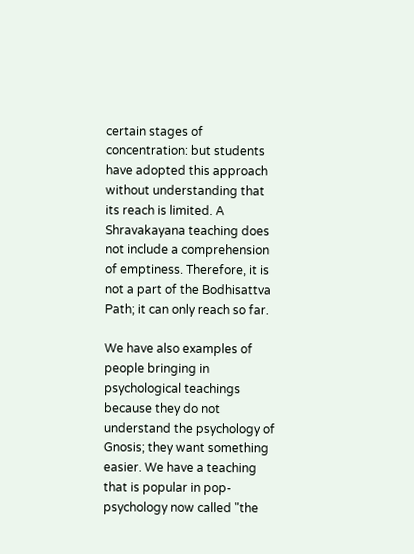certain stages of concentration: but students have adopted this approach without understanding that its reach is limited. A Shravakayana teaching does not include a comprehension of emptiness. Therefore, it is not a part of the Bodhisattva Path; it can only reach so far.

We have also examples of people bringing in psychological teachings because they do not understand the psychology of Gnosis; they want something easier. We have a teaching that is popular in pop-psychology now called "the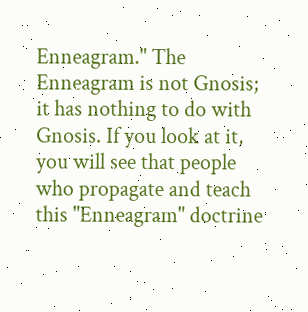Enneagram." The Enneagram is not Gnosis; it has nothing to do with Gnosis. If you look at it, you will see that people who propagate and teach this "Enneagram" doctrine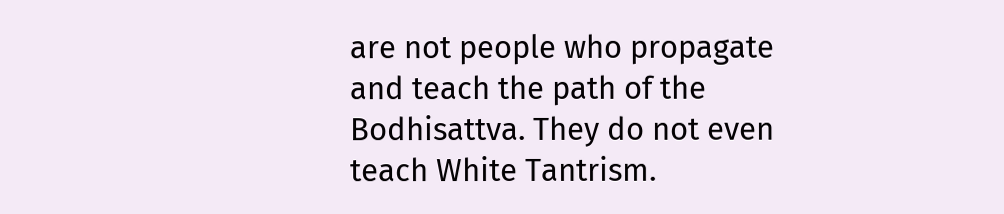are not people who propagate and teach the path of the Bodhisattva. They do not even teach White Tantrism.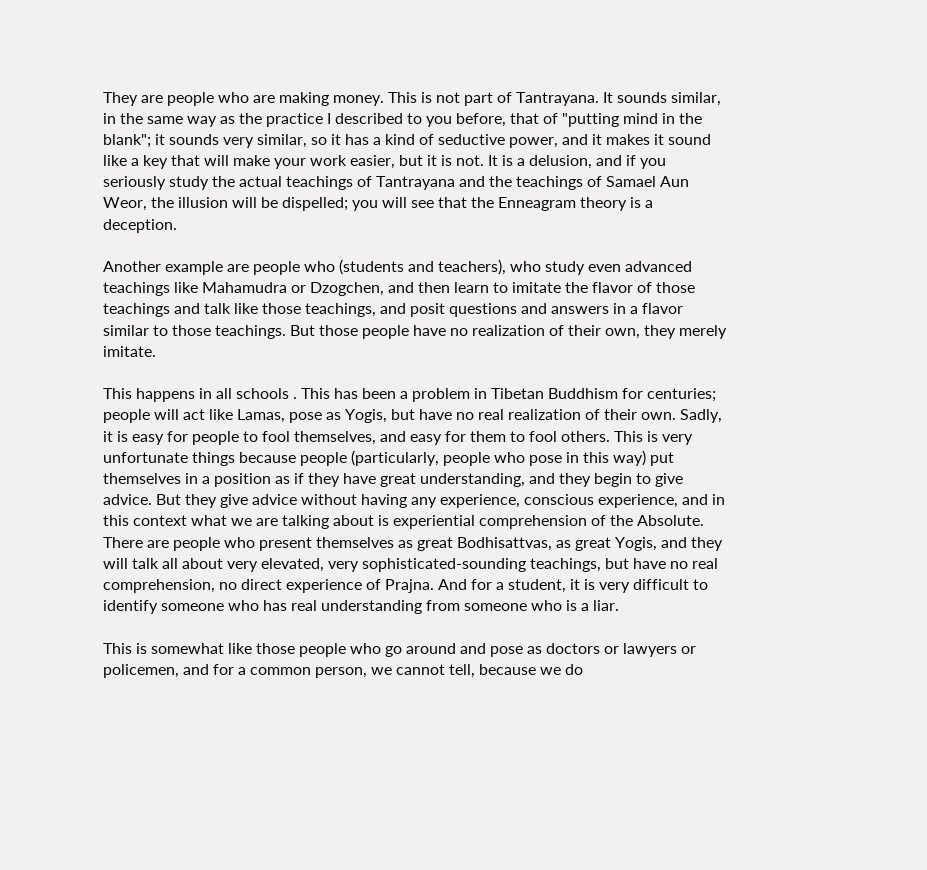They are people who are making money. This is not part of Tantrayana. It sounds similar, in the same way as the practice I described to you before, that of "putting mind in the blank"; it sounds very similar, so it has a kind of seductive power, and it makes it sound like a key that will make your work easier, but it is not. It is a delusion, and if you seriously study the actual teachings of Tantrayana and the teachings of Samael Aun Weor, the illusion will be dispelled; you will see that the Enneagram theory is a deception.

Another example are people who (students and teachers), who study even advanced teachings like Mahamudra or Dzogchen, and then learn to imitate the flavor of those teachings and talk like those teachings, and posit questions and answers in a flavor similar to those teachings. But those people have no realization of their own, they merely imitate.

This happens in all schools . This has been a problem in Tibetan Buddhism for centuries; people will act like Lamas, pose as Yogis, but have no real realization of their own. Sadly, it is easy for people to fool themselves, and easy for them to fool others. This is very unfortunate things because people (particularly, people who pose in this way) put themselves in a position as if they have great understanding, and they begin to give advice. But they give advice without having any experience, conscious experience, and in this context what we are talking about is experiential comprehension of the Absolute. There are people who present themselves as great Bodhisattvas, as great Yogis, and they will talk all about very elevated, very sophisticated-sounding teachings, but have no real comprehension, no direct experience of Prajna. And for a student, it is very difficult to identify someone who has real understanding from someone who is a liar.

This is somewhat like those people who go around and pose as doctors or lawyers or policemen, and for a common person, we cannot tell, because we do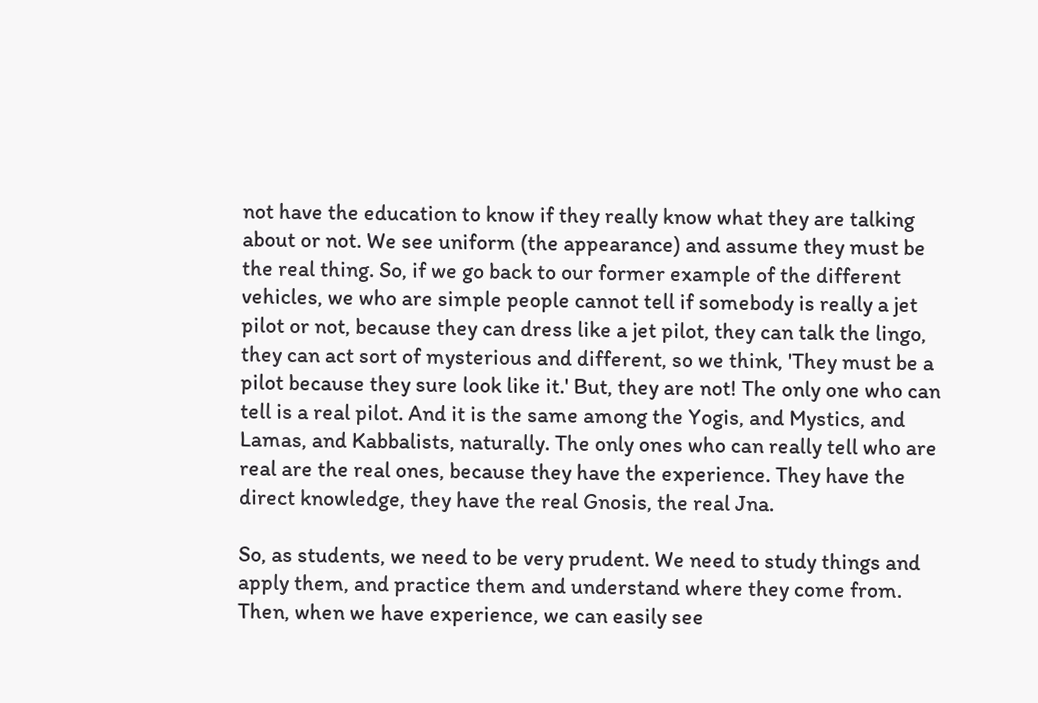not have the education to know if they really know what they are talking about or not. We see uniform (the appearance) and assume they must be the real thing. So, if we go back to our former example of the different vehicles, we who are simple people cannot tell if somebody is really a jet pilot or not, because they can dress like a jet pilot, they can talk the lingo, they can act sort of mysterious and different, so we think, 'They must be a pilot because they sure look like it.' But, they are not! The only one who can tell is a real pilot. And it is the same among the Yogis, and Mystics, and Lamas, and Kabbalists, naturally. The only ones who can really tell who are real are the real ones, because they have the experience. They have the direct knowledge, they have the real Gnosis, the real Jna.

So, as students, we need to be very prudent. We need to study things and apply them, and practice them and understand where they come from. Then, when we have experience, we can easily see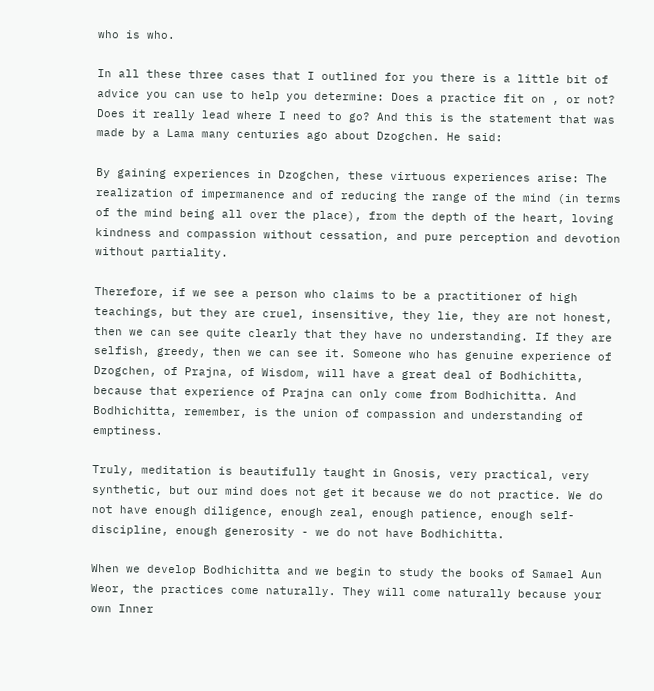who is who.

In all these three cases that I outlined for you there is a little bit of advice you can use to help you determine: Does a practice fit on , or not? Does it really lead where I need to go? And this is the statement that was made by a Lama many centuries ago about Dzogchen. He said:

By gaining experiences in Dzogchen, these virtuous experiences arise: The realization of impermanence and of reducing the range of the mind (in terms of the mind being all over the place), from the depth of the heart, loving kindness and compassion without cessation, and pure perception and devotion without partiality.

Therefore, if we see a person who claims to be a practitioner of high teachings, but they are cruel, insensitive, they lie, they are not honest, then we can see quite clearly that they have no understanding. If they are selfish, greedy, then we can see it. Someone who has genuine experience of Dzogchen, of Prajna, of Wisdom, will have a great deal of Bodhichitta, because that experience of Prajna can only come from Bodhichitta. And Bodhichitta, remember, is the union of compassion and understanding of emptiness.

Truly, meditation is beautifully taught in Gnosis, very practical, very synthetic, but our mind does not get it because we do not practice. We do not have enough diligence, enough zeal, enough patience, enough self-discipline, enough generosity - we do not have Bodhichitta.

When we develop Bodhichitta and we begin to study the books of Samael Aun Weor, the practices come naturally. They will come naturally because your own Inner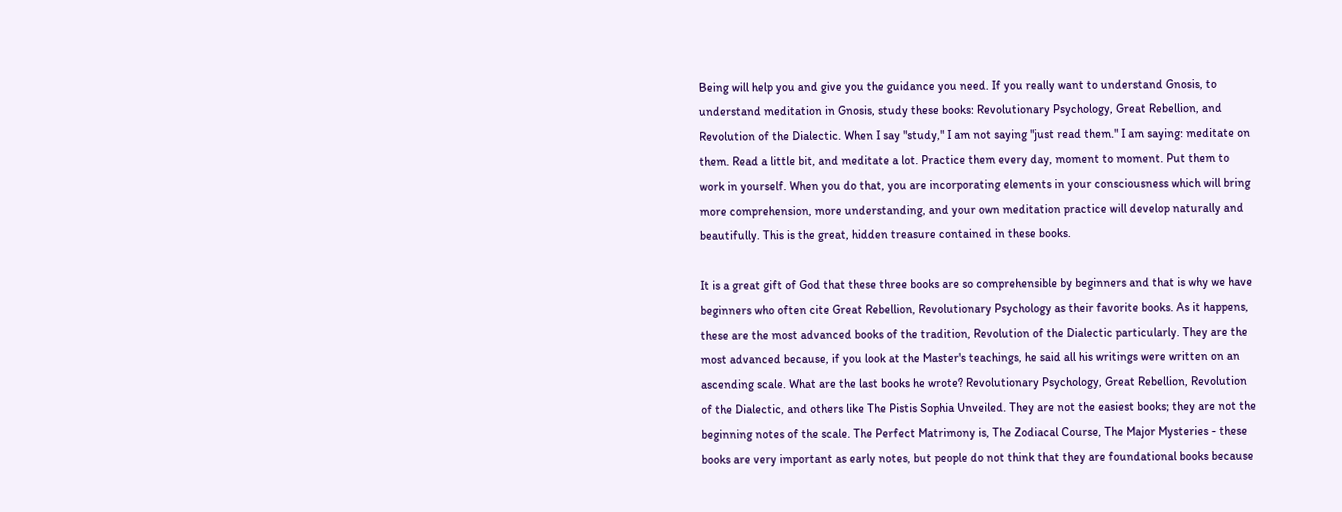Being will help you and give you the guidance you need. If you really want to understand Gnosis, to understand meditation in Gnosis, study these books: Revolutionary Psychology, Great Rebellion, and Revolution of the Dialectic. When I say "study," I am not saying "just read them." I am saying: meditate on them. Read a little bit, and meditate a lot. Practice them every day, moment to moment. Put them to work in yourself. When you do that, you are incorporating elements in your consciousness which will bring more comprehension, more understanding, and your own meditation practice will develop naturally and beautifully. This is the great, hidden treasure contained in these books.

It is a great gift of God that these three books are so comprehensible by beginners and that is why we have beginners who often cite Great Rebellion, Revolutionary Psychology as their favorite books. As it happens, these are the most advanced books of the tradition, Revolution of the Dialectic particularly. They are the most advanced because, if you look at the Master's teachings, he said all his writings were written on an ascending scale. What are the last books he wrote? Revolutionary Psychology, Great Rebellion, Revolution of the Dialectic, and others like The Pistis Sophia Unveiled. They are not the easiest books; they are not the beginning notes of the scale. The Perfect Matrimony is, The Zodiacal Course, The Major Mysteries - these books are very important as early notes, but people do not think that they are foundational books because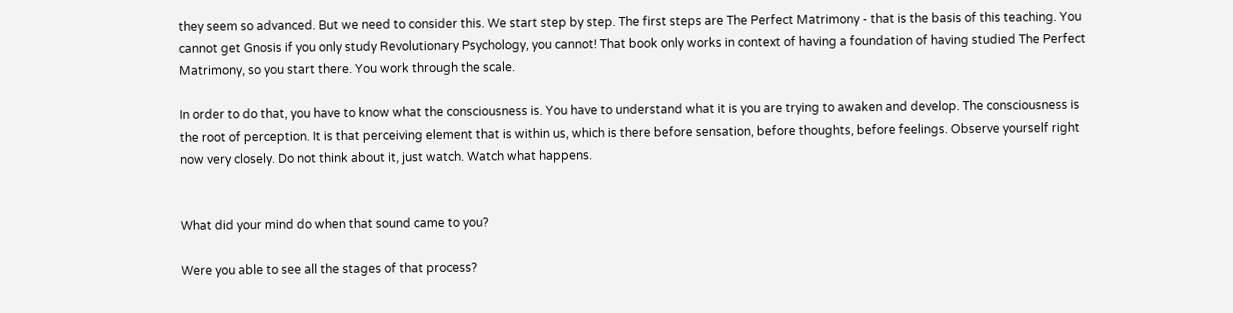they seem so advanced. But we need to consider this. We start step by step. The first steps are The Perfect Matrimony - that is the basis of this teaching. You cannot get Gnosis if you only study Revolutionary Psychology, you cannot! That book only works in context of having a foundation of having studied The Perfect Matrimony, so you start there. You work through the scale.

In order to do that, you have to know what the consciousness is. You have to understand what it is you are trying to awaken and develop. The consciousness is the root of perception. It is that perceiving element that is within us, which is there before sensation, before thoughts, before feelings. Observe yourself right now very closely. Do not think about it, just watch. Watch what happens.


What did your mind do when that sound came to you?

Were you able to see all the stages of that process?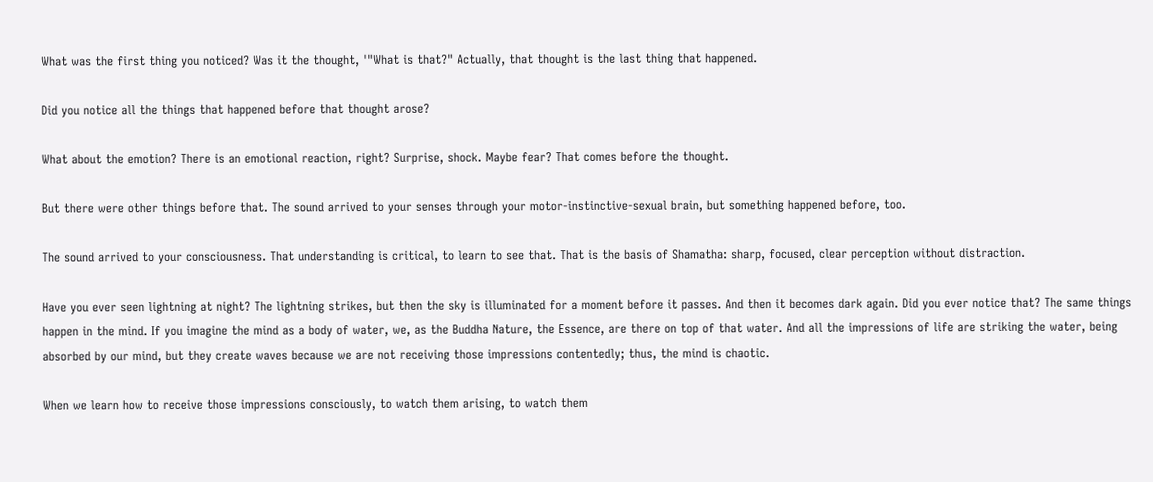What was the first thing you noticed? Was it the thought, '"What is that?" Actually, that thought is the last thing that happened.

Did you notice all the things that happened before that thought arose?

What about the emotion? There is an emotional reaction, right? Surprise, shock. Maybe fear? That comes before the thought.

But there were other things before that. The sound arrived to your senses through your motor-instinctive-sexual brain, but something happened before, too.

The sound arrived to your consciousness. That understanding is critical, to learn to see that. That is the basis of Shamatha: sharp, focused, clear perception without distraction.

Have you ever seen lightning at night? The lightning strikes, but then the sky is illuminated for a moment before it passes. And then it becomes dark again. Did you ever notice that? The same things happen in the mind. If you imagine the mind as a body of water, we, as the Buddha Nature, the Essence, are there on top of that water. And all the impressions of life are striking the water, being absorbed by our mind, but they create waves because we are not receiving those impressions contentedly; thus, the mind is chaotic.

When we learn how to receive those impressions consciously, to watch them arising, to watch them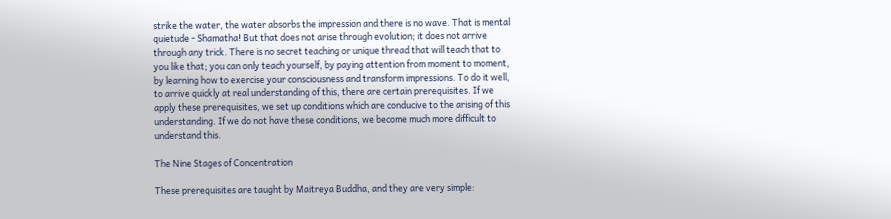strike the water, the water absorbs the impression and there is no wave. That is mental quietude - Shamatha! But that does not arise through evolution; it does not arrive through any trick. There is no secret teaching or unique thread that will teach that to you like that; you can only teach yourself, by paying attention from moment to moment, by learning how to exercise your consciousness and transform impressions. To do it well, to arrive quickly at real understanding of this, there are certain prerequisites. If we apply these prerequisites, we set up conditions which are conducive to the arising of this understanding. If we do not have these conditions, we become much more difficult to understand this.

The Nine Stages of Concentration

These prerequisites are taught by Maitreya Buddha, and they are very simple: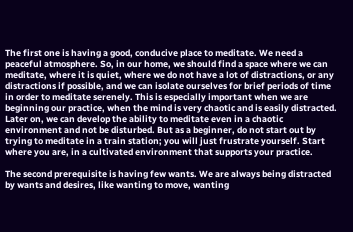The first one is having a good, conducive place to meditate. We need a peaceful atmosphere. So, in our home, we should find a space where we can meditate, where it is quiet, where we do not have a lot of distractions, or any distractions if possible, and we can isolate ourselves for brief periods of time in order to meditate serenely. This is especially important when we are beginning our practice, when the mind is very chaotic and is easily distracted. Later on, we can develop the ability to meditate even in a chaotic environment and not be disturbed. But as a beginner, do not start out by trying to meditate in a train station; you will just frustrate yourself. Start where you are, in a cultivated environment that supports your practice.

The second prerequisite is having few wants. We are always being distracted by wants and desires, like wanting to move, wanting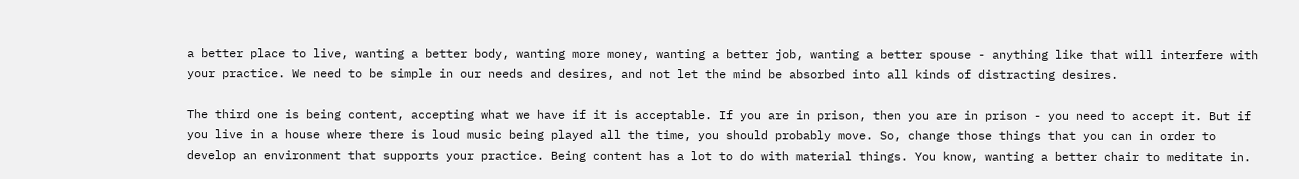a better place to live, wanting a better body, wanting more money, wanting a better job, wanting a better spouse - anything like that will interfere with your practice. We need to be simple in our needs and desires, and not let the mind be absorbed into all kinds of distracting desires.

The third one is being content, accepting what we have if it is acceptable. If you are in prison, then you are in prison - you need to accept it. But if you live in a house where there is loud music being played all the time, you should probably move. So, change those things that you can in order to develop an environment that supports your practice. Being content has a lot to do with material things. You know, wanting a better chair to meditate in.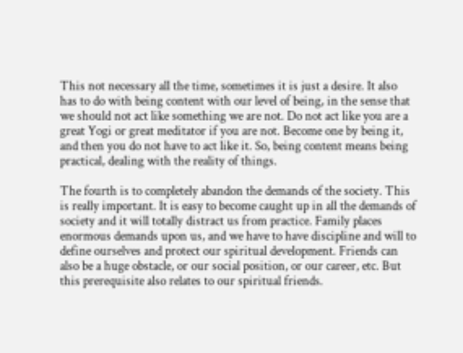This not necessary all the time, sometimes it is just a desire. It also has to do with being content with our level of being, in the sense that we should not act like something we are not. Do not act like you are a great Yogi or great meditator if you are not. Become one by being it, and then you do not have to act like it. So, being content means being practical, dealing with the reality of things.

The fourth is to completely abandon the demands of the society. This is really important. It is easy to become caught up in all the demands of society and it will totally distract us from practice. Family places enormous demands upon us, and we have to have discipline and will to define ourselves and protect our spiritual development. Friends can also be a huge obstacle, or our social position, or our career, etc. But this prerequisite also relates to our spiritual friends.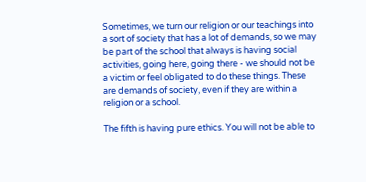Sometimes, we turn our religion or our teachings into a sort of society that has a lot of demands, so we may be part of the school that always is having social activities, going here, going there - we should not be a victim or feel obligated to do these things. These are demands of society, even if they are within a religion or a school.

The fifth is having pure ethics. You will not be able to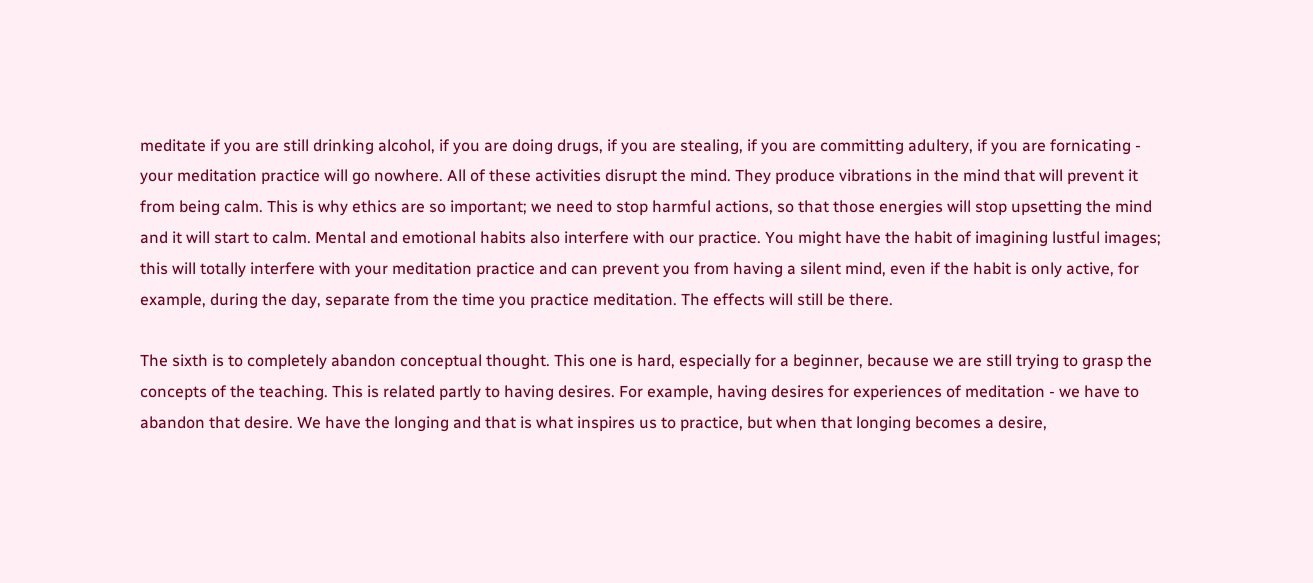meditate if you are still drinking alcohol, if you are doing drugs, if you are stealing, if you are committing adultery, if you are fornicating - your meditation practice will go nowhere. All of these activities disrupt the mind. They produce vibrations in the mind that will prevent it from being calm. This is why ethics are so important; we need to stop harmful actions, so that those energies will stop upsetting the mind and it will start to calm. Mental and emotional habits also interfere with our practice. You might have the habit of imagining lustful images; this will totally interfere with your meditation practice and can prevent you from having a silent mind, even if the habit is only active, for example, during the day, separate from the time you practice meditation. The effects will still be there.

The sixth is to completely abandon conceptual thought. This one is hard, especially for a beginner, because we are still trying to grasp the concepts of the teaching. This is related partly to having desires. For example, having desires for experiences of meditation - we have to abandon that desire. We have the longing and that is what inspires us to practice, but when that longing becomes a desire,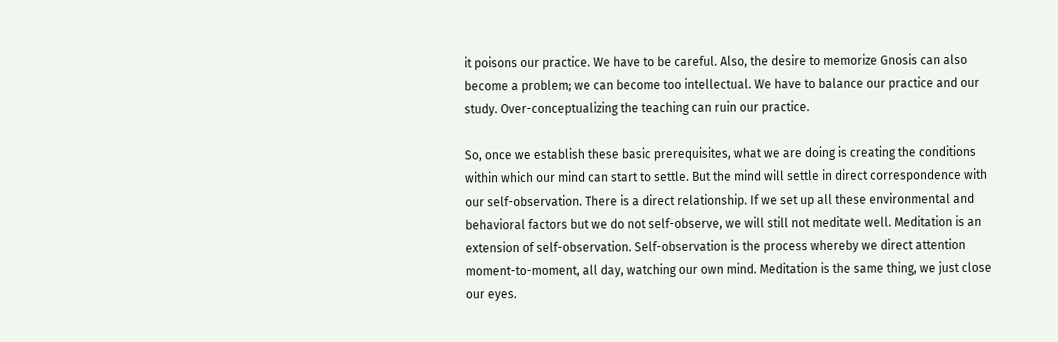it poisons our practice. We have to be careful. Also, the desire to memorize Gnosis can also become a problem; we can become too intellectual. We have to balance our practice and our study. Over-conceptualizing the teaching can ruin our practice.

So, once we establish these basic prerequisites, what we are doing is creating the conditions within which our mind can start to settle. But the mind will settle in direct correspondence with our self-observation. There is a direct relationship. If we set up all these environmental and behavioral factors but we do not self-observe, we will still not meditate well. Meditation is an extension of self-observation. Self-observation is the process whereby we direct attention moment-to-moment, all day, watching our own mind. Meditation is the same thing, we just close our eyes.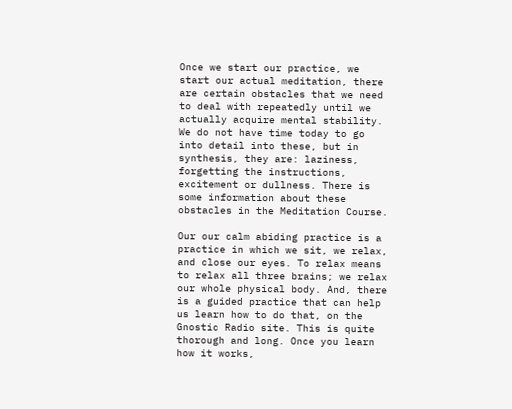Once we start our practice, we start our actual meditation, there are certain obstacles that we need to deal with repeatedly until we actually acquire mental stability. We do not have time today to go into detail into these, but in synthesis, they are: laziness, forgetting the instructions, excitement or dullness. There is some information about these obstacles in the Meditation Course.

Our our calm abiding practice is a practice in which we sit, we relax, and close our eyes. To relax means to relax all three brains; we relax our whole physical body. And, there is a guided practice that can help us learn how to do that, on the Gnostic Radio site. This is quite thorough and long. Once you learn how it works,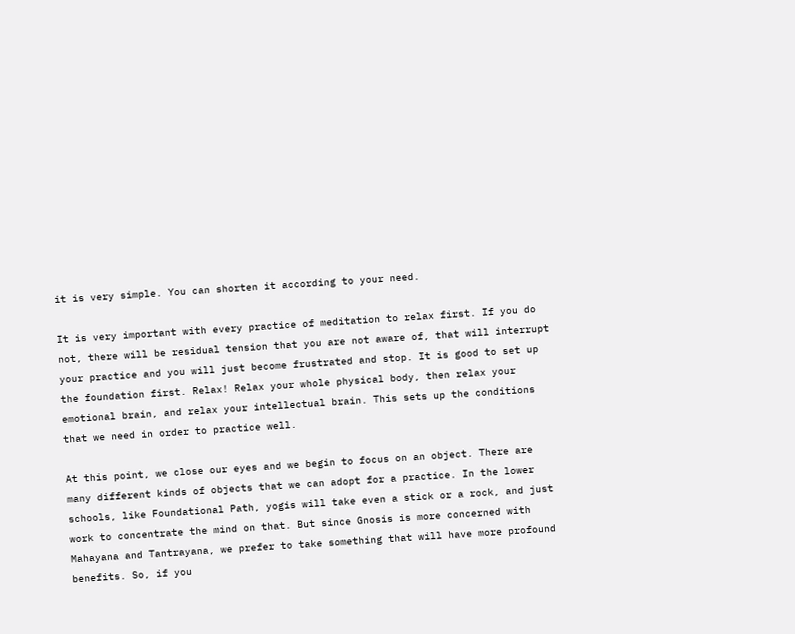it is very simple. You can shorten it according to your need.

It is very important with every practice of meditation to relax first. If you do not, there will be residual tension that you are not aware of, that will interrupt your practice and you will just become frustrated and stop. It is good to set up the foundation first. Relax! Relax your whole physical body, then relax your emotional brain, and relax your intellectual brain. This sets up the conditions that we need in order to practice well.

At this point, we close our eyes and we begin to focus on an object. There are many different kinds of objects that we can adopt for a practice. In the lower schools, like Foundational Path, yogis will take even a stick or a rock, and just work to concentrate the mind on that. But since Gnosis is more concerned with Mahayana and Tantrayana, we prefer to take something that will have more profound benefits. So, if you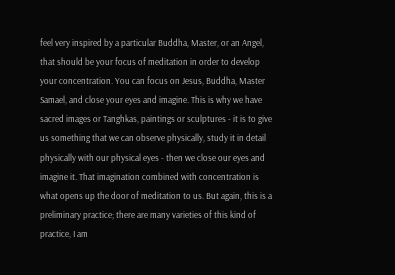feel very inspired by a particular Buddha, Master, or an Angel, that should be your focus of meditation in order to develop your concentration. You can focus on Jesus, Buddha, Master Samael, and close your eyes and imagine. This is why we have sacred images or Tanghkas, paintings or sculptures - it is to give us something that we can observe physically, study it in detail physically with our physical eyes - then we close our eyes and imagine it. That imagination combined with concentration is what opens up the door of meditation to us. But again, this is a preliminary practice; there are many varieties of this kind of practice, I am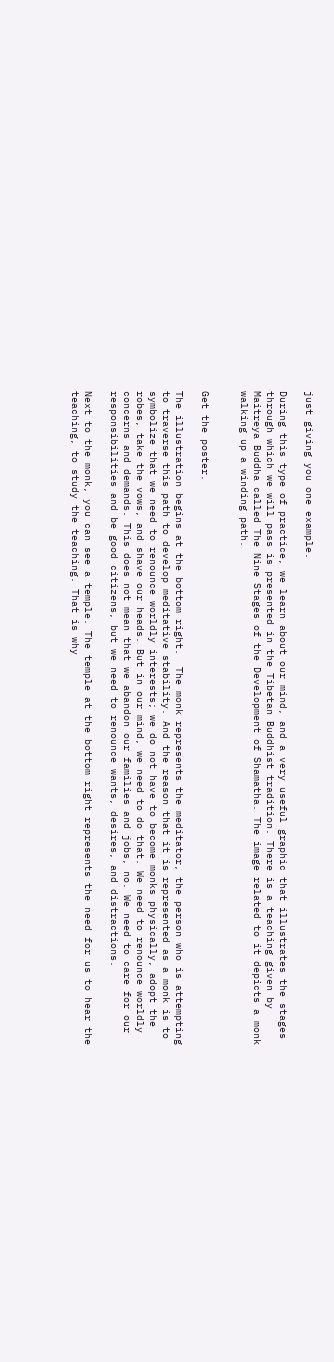just giving you one example.

During this type of practice, we learn about our mind, and a very useful graphic that illustrates the stages through which we will pass is presented in the Tibetan Buddhist tradition. There is a teaching given by Maitreya Buddha called The Nine Stages of the Development of Shamatha. The image related to it depicts a monk walking up a winding path.


Get the poster.

The illustration begins at the bottom right.  The monk represents the meditator, the person who is attempting to traverse this path to develop meditative stability. And the reason that it is represented as a monk is to symbolize that we need to renounce worldly interests; we do not have to become monks physically, adopt the robes, take the vows, and shave our heads. But in our mind, we need to do that. We need to renounce worldly concerns and demands. This does not mean that we abandon our families and jobs, no. We need to care for our responsibilities and be good citizens, but we need to renounce wants, desires, and distractions.

Next to the monk, you can see a temple. The temple at the bottom right represents the need for us to hear the teaching, to study the teaching. That is why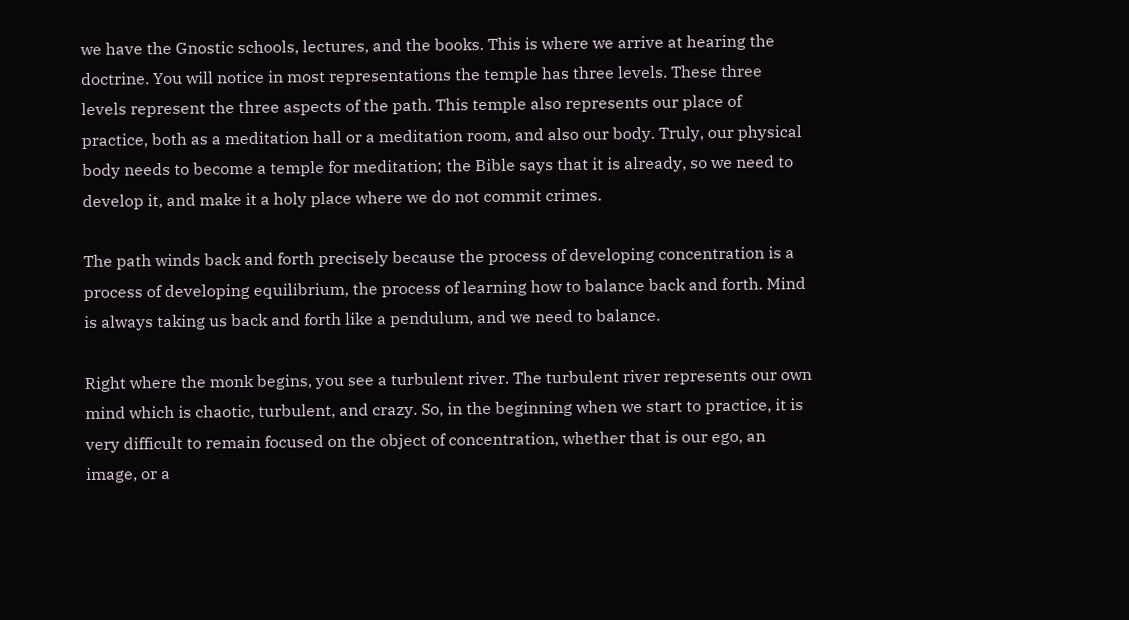we have the Gnostic schools, lectures, and the books. This is where we arrive at hearing the doctrine. You will notice in most representations the temple has three levels. These three levels represent the three aspects of the path. This temple also represents our place of practice, both as a meditation hall or a meditation room, and also our body. Truly, our physical body needs to become a temple for meditation; the Bible says that it is already, so we need to develop it, and make it a holy place where we do not commit crimes.

The path winds back and forth precisely because the process of developing concentration is a process of developing equilibrium, the process of learning how to balance back and forth. Mind is always taking us back and forth like a pendulum, and we need to balance.

Right where the monk begins, you see a turbulent river. The turbulent river represents our own mind which is chaotic, turbulent, and crazy. So, in the beginning when we start to practice, it is very difficult to remain focused on the object of concentration, whether that is our ego, an image, or a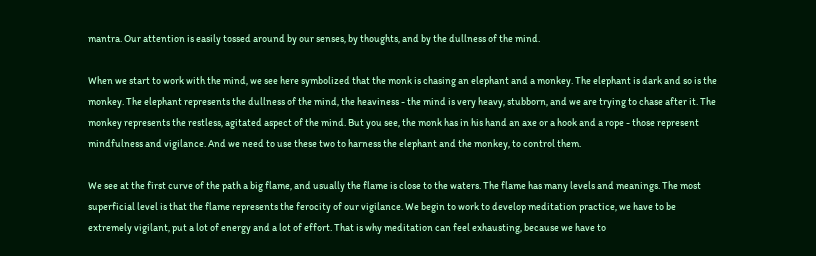mantra. Our attention is easily tossed around by our senses, by thoughts, and by the dullness of the mind.

When we start to work with the mind, we see here symbolized that the monk is chasing an elephant and a monkey. The elephant is dark and so is the monkey. The elephant represents the dullness of the mind, the heaviness - the mind is very heavy, stubborn, and we are trying to chase after it. The monkey represents the restless, agitated aspect of the mind. But you see, the monk has in his hand an axe or a hook and a rope - those represent mindfulness and vigilance. And we need to use these two to harness the elephant and the monkey, to control them.

We see at the first curve of the path a big flame, and usually the flame is close to the waters. The flame has many levels and meanings. The most superficial level is that the flame represents the ferocity of our vigilance. We begin to work to develop meditation practice, we have to be extremely vigilant, put a lot of energy and a lot of effort. That is why meditation can feel exhausting, because we have to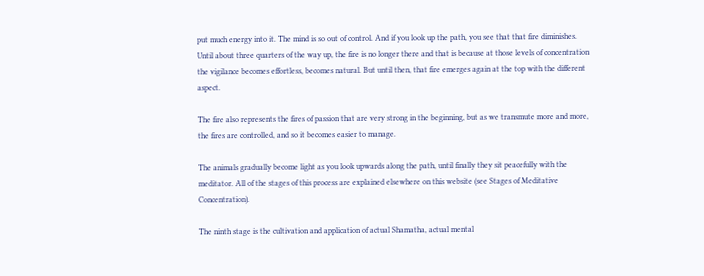put much energy into it. The mind is so out of control. And if you look up the path, you see that that fire diminishes. Until about three quarters of the way up, the fire is no longer there and that is because at those levels of concentration the vigilance becomes effortless, becomes natural. But until then, that fire emerges again at the top with the different aspect.

The fire also represents the fires of passion that are very strong in the beginning, but as we transmute more and more, the fires are controlled, and so it becomes easier to manage.

The animals gradually become light as you look upwards along the path, until finally they sit peacefully with the meditator. All of the stages of this process are explained elsewhere on this website (see Stages of Meditative Concentration).

The ninth stage is the cultivation and application of actual Shamatha, actual mental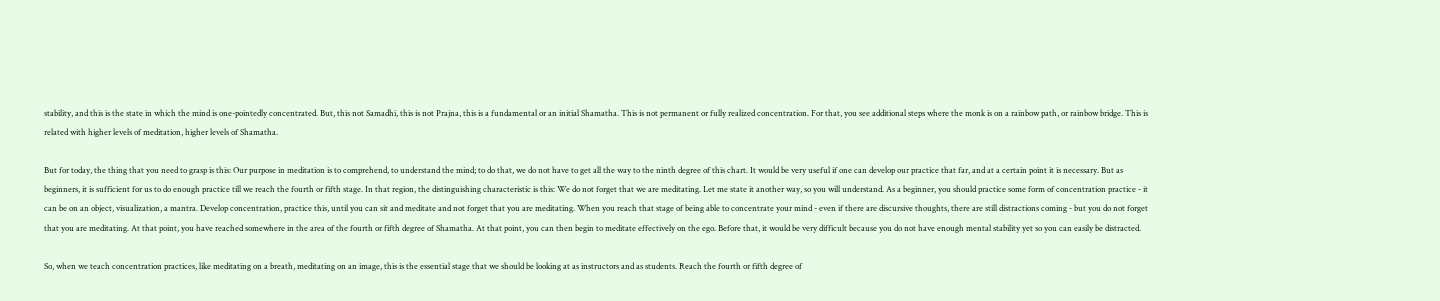stability, and this is the state in which the mind is one-pointedly concentrated. But, this not Samadhi, this is not Prajna, this is a fundamental or an initial Shamatha. This is not permanent or fully realized concentration. For that, you see additional steps where the monk is on a rainbow path, or rainbow bridge. This is related with higher levels of meditation, higher levels of Shamatha.

But for today, the thing that you need to grasp is this: Our purpose in meditation is to comprehend, to understand the mind; to do that, we do not have to get all the way to the ninth degree of this chart. It would be very useful if one can develop our practice that far, and at a certain point it is necessary. But as beginners, it is sufficient for us to do enough practice till we reach the fourth or fifth stage. In that region, the distinguishing characteristic is this: We do not forget that we are meditating. Let me state it another way, so you will understand. As a beginner, you should practice some form of concentration practice - it can be on an object, visualization, a mantra. Develop concentration, practice this, until you can sit and meditate and not forget that you are meditating. When you reach that stage of being able to concentrate your mind - even if there are discursive thoughts, there are still distractions coming - but you do not forget that you are meditating. At that point, you have reached somewhere in the area of the fourth or fifth degree of Shamatha. At that point, you can then begin to meditate effectively on the ego. Before that, it would be very difficult because you do not have enough mental stability yet so you can easily be distracted.

So, when we teach concentration practices, like meditating on a breath, meditating on an image, this is the essential stage that we should be looking at as instructors and as students. Reach the fourth or fifth degree of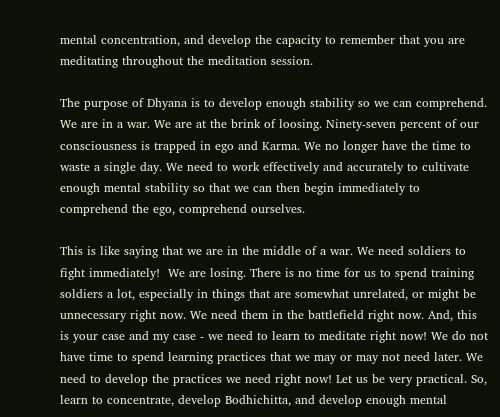mental concentration, and develop the capacity to remember that you are meditating throughout the meditation session.

The purpose of Dhyana is to develop enough stability so we can comprehend. We are in a war. We are at the brink of loosing. Ninety-seven percent of our consciousness is trapped in ego and Karma. We no longer have the time to waste a single day. We need to work effectively and accurately to cultivate enough mental stability so that we can then begin immediately to comprehend the ego, comprehend ourselves.

This is like saying that we are in the middle of a war. We need soldiers to fight immediately!  We are losing. There is no time for us to spend training soldiers a lot, especially in things that are somewhat unrelated, or might be unnecessary right now. We need them in the battlefield right now. And, this is your case and my case - we need to learn to meditate right now! We do not have time to spend learning practices that we may or may not need later. We need to develop the practices we need right now! Let us be very practical. So, learn to concentrate, develop Bodhichitta, and develop enough mental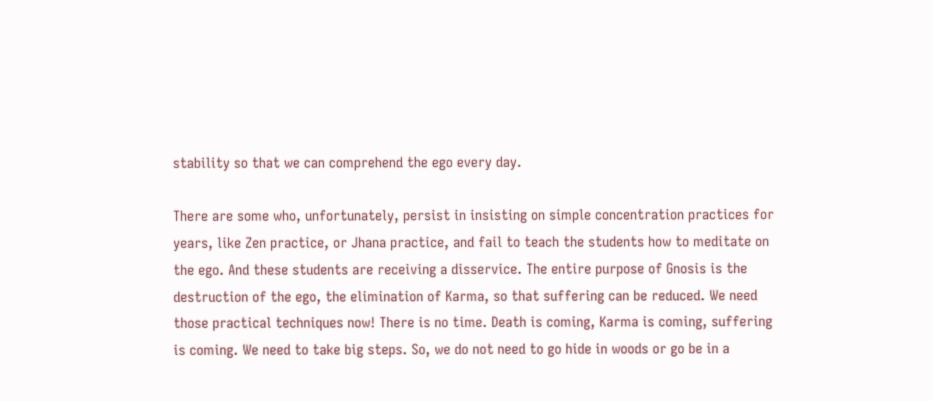stability so that we can comprehend the ego every day.

There are some who, unfortunately, persist in insisting on simple concentration practices for years, like Zen practice, or Jhana practice, and fail to teach the students how to meditate on the ego. And these students are receiving a disservice. The entire purpose of Gnosis is the destruction of the ego, the elimination of Karma, so that suffering can be reduced. We need those practical techniques now! There is no time. Death is coming, Karma is coming, suffering is coming. We need to take big steps. So, we do not need to go hide in woods or go be in a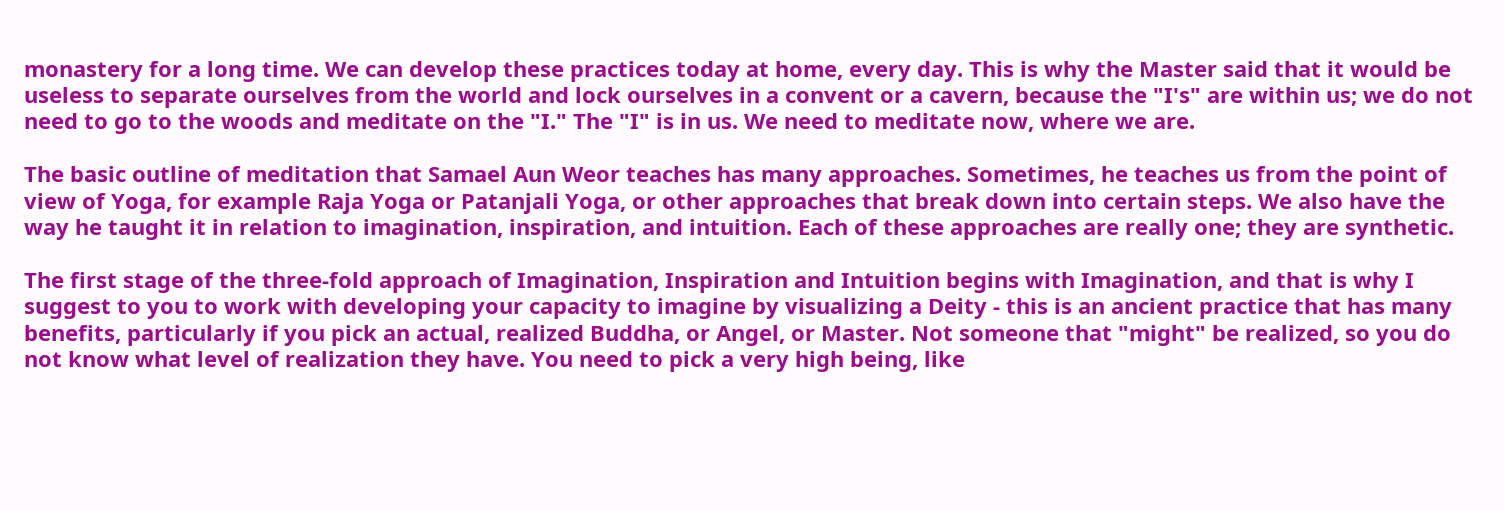monastery for a long time. We can develop these practices today at home, every day. This is why the Master said that it would be useless to separate ourselves from the world and lock ourselves in a convent or a cavern, because the "I's" are within us; we do not need to go to the woods and meditate on the "I." The "I" is in us. We need to meditate now, where we are.

The basic outline of meditation that Samael Aun Weor teaches has many approaches. Sometimes, he teaches us from the point of view of Yoga, for example Raja Yoga or Patanjali Yoga, or other approaches that break down into certain steps. We also have the way he taught it in relation to imagination, inspiration, and intuition. Each of these approaches are really one; they are synthetic.

The first stage of the three-fold approach of Imagination, Inspiration and Intuition begins with Imagination, and that is why I suggest to you to work with developing your capacity to imagine by visualizing a Deity - this is an ancient practice that has many benefits, particularly if you pick an actual, realized Buddha, or Angel, or Master. Not someone that "might" be realized, so you do not know what level of realization they have. You need to pick a very high being, like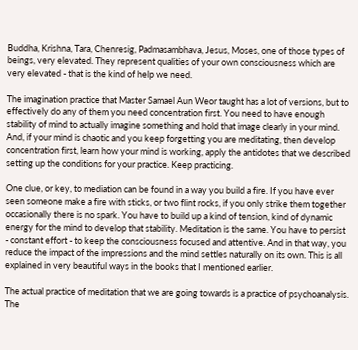Buddha, Krishna, Tara, Chenresig, Padmasambhava, Jesus, Moses, one of those types of beings, very elevated. They represent qualities of your own consciousness which are very elevated - that is the kind of help we need.

The imagination practice that Master Samael Aun Weor taught has a lot of versions, but to effectively do any of them you need concentration first. You need to have enough stability of mind to actually imagine something and hold that image clearly in your mind. And, if your mind is chaotic and you keep forgetting you are meditating, then develop concentration first, learn how your mind is working, apply the antidotes that we described setting up the conditions for your practice. Keep practicing.

One clue, or key, to mediation can be found in a way you build a fire. If you have ever seen someone make a fire with sticks, or two flint rocks, if you only strike them together occasionally there is no spark. You have to build up a kind of tension, kind of dynamic energy for the mind to develop that stability. Meditation is the same. You have to persist - constant effort - to keep the consciousness focused and attentive. And in that way, you reduce the impact of the impressions and the mind settles naturally on its own. This is all explained in very beautiful ways in the books that I mentioned earlier.

The actual practice of meditation that we are going towards is a practice of psychoanalysis. The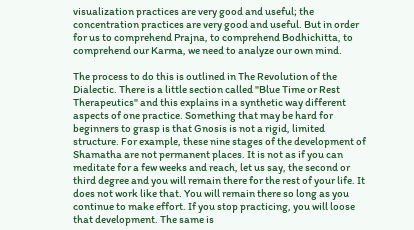visualization practices are very good and useful; the concentration practices are very good and useful. But in order for us to comprehend Prajna, to comprehend Bodhichitta, to comprehend our Karma, we need to analyze our own mind.

The process to do this is outlined in The Revolution of the Dialectic. There is a little section called "Blue Time or Rest Therapeutics" and this explains in a synthetic way different aspects of one practice. Something that may be hard for beginners to grasp is that Gnosis is not a rigid, limited structure. For example, these nine stages of the development of Shamatha are not permanent places. It is not as if you can meditate for a few weeks and reach, let us say, the second or third degree and you will remain there for the rest of your life. It does not work like that. You will remain there so long as you continue to make effort. If you stop practicing, you will loose that development. The same is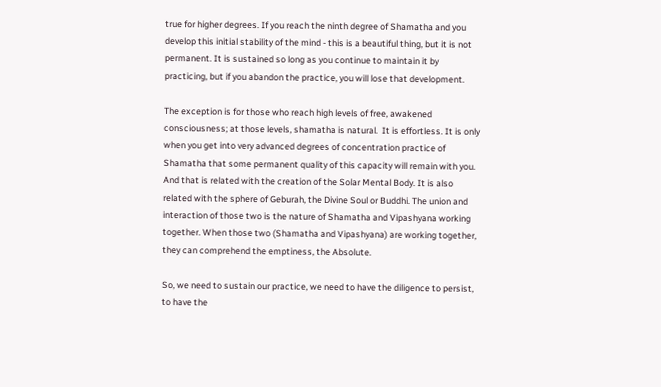true for higher degrees. If you reach the ninth degree of Shamatha and you develop this initial stability of the mind - this is a beautiful thing, but it is not permanent. It is sustained so long as you continue to maintain it by practicing, but if you abandon the practice, you will lose that development.

The exception is for those who reach high levels of free, awakened consciousness; at those levels, shamatha is natural.  It is effortless. It is only when you get into very advanced degrees of concentration practice of Shamatha that some permanent quality of this capacity will remain with you. And that is related with the creation of the Solar Mental Body. It is also related with the sphere of Geburah, the Divine Soul or Buddhi. The union and interaction of those two is the nature of Shamatha and Vipashyana working together. When those two (Shamatha and Vipashyana) are working together, they can comprehend the emptiness, the Absolute.

So, we need to sustain our practice, we need to have the diligence to persist, to have the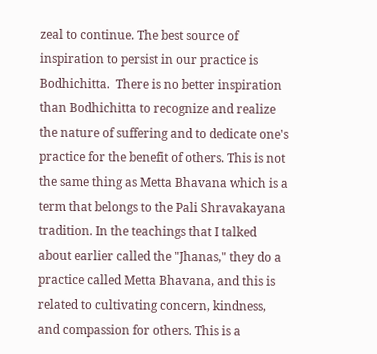zeal to continue. The best source of inspiration to persist in our practice is Bodhichitta.  There is no better inspiration than Bodhichitta to recognize and realize the nature of suffering and to dedicate one's practice for the benefit of others. This is not the same thing as Metta Bhavana which is a term that belongs to the Pali Shravakayana tradition. In the teachings that I talked about earlier called the "Jhanas," they do a practice called Metta Bhavana, and this is related to cultivating concern, kindness, and compassion for others. This is a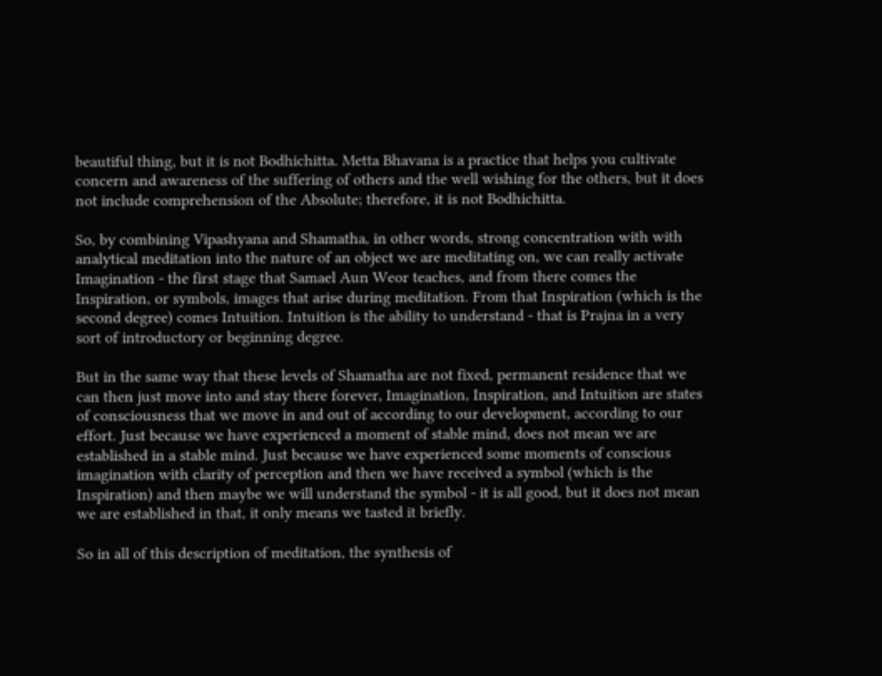beautiful thing, but it is not Bodhichitta. Metta Bhavana is a practice that helps you cultivate concern and awareness of the suffering of others and the well wishing for the others, but it does not include comprehension of the Absolute; therefore, it is not Bodhichitta.

So, by combining Vipashyana and Shamatha, in other words, strong concentration with with analytical meditation into the nature of an object we are meditating on, we can really activate Imagination - the first stage that Samael Aun Weor teaches, and from there comes the Inspiration, or symbols, images that arise during meditation. From that Inspiration (which is the second degree) comes Intuition. Intuition is the ability to understand - that is Prajna in a very sort of introductory or beginning degree.

But in the same way that these levels of Shamatha are not fixed, permanent residence that we can then just move into and stay there forever, Imagination, Inspiration, and Intuition are states of consciousness that we move in and out of according to our development, according to our effort. Just because we have experienced a moment of stable mind, does not mean we are established in a stable mind. Just because we have experienced some moments of conscious imagination with clarity of perception and then we have received a symbol (which is the Inspiration) and then maybe we will understand the symbol - it is all good, but it does not mean we are established in that, it only means we tasted it briefly.

So in all of this description of meditation, the synthesis of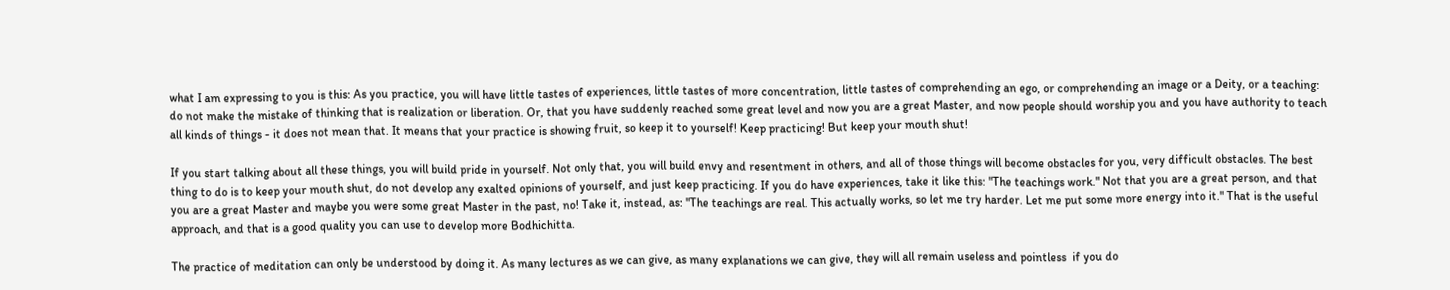what I am expressing to you is this: As you practice, you will have little tastes of experiences, little tastes of more concentration, little tastes of comprehending an ego, or comprehending an image or a Deity, or a teaching: do not make the mistake of thinking that is realization or liberation. Or, that you have suddenly reached some great level and now you are a great Master, and now people should worship you and you have authority to teach all kinds of things - it does not mean that. It means that your practice is showing fruit, so keep it to yourself! Keep practicing! But keep your mouth shut!

If you start talking about all these things, you will build pride in yourself. Not only that, you will build envy and resentment in others, and all of those things will become obstacles for you, very difficult obstacles. The best thing to do is to keep your mouth shut, do not develop any exalted opinions of yourself, and just keep practicing. If you do have experiences, take it like this: "The teachings work." Not that you are a great person, and that you are a great Master and maybe you were some great Master in the past, no! Take it, instead, as: "The teachings are real. This actually works, so let me try harder. Let me put some more energy into it." That is the useful approach, and that is a good quality you can use to develop more Bodhichitta.

The practice of meditation can only be understood by doing it. As many lectures as we can give, as many explanations we can give, they will all remain useless and pointless  if you do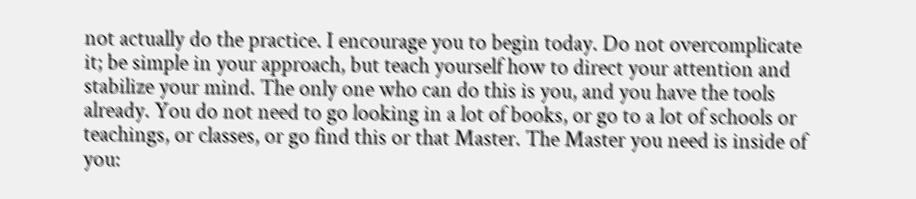not actually do the practice. I encourage you to begin today. Do not overcomplicate it; be simple in your approach, but teach yourself how to direct your attention and stabilize your mind. The only one who can do this is you, and you have the tools already. You do not need to go looking in a lot of books, or go to a lot of schools or teachings, or classes, or go find this or that Master. The Master you need is inside of you: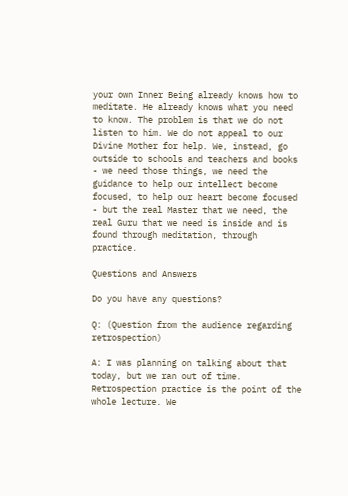your own Inner Being already knows how to meditate. He already knows what you need to know. The problem is that we do not listen to him. We do not appeal to our Divine Mother for help. We, instead, go outside to schools and teachers and books - we need those things, we need the guidance to help our intellect become focused, to help our heart become focused - but the real Master that we need, the real Guru that we need is inside and is found through meditation, through practice.

Questions and Answers

Do you have any questions?

Q: (Question from the audience regarding retrospection)

A: I was planning on talking about that today, but we ran out of time. Retrospection practice is the point of the whole lecture. We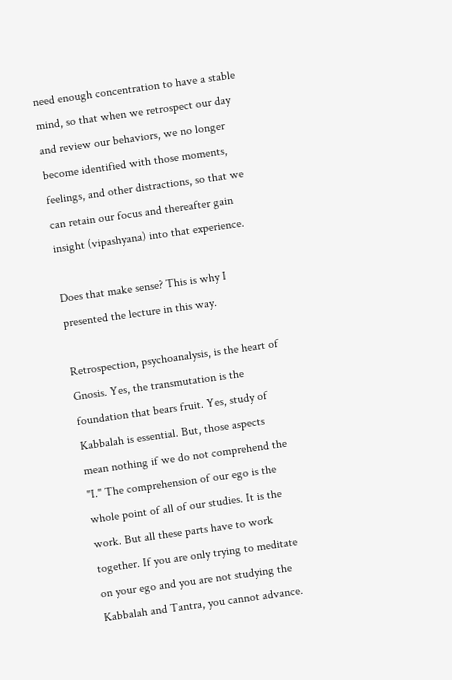need enough concentration to have a stable mind, so that when we retrospect our day and review our behaviors, we no longer become identified with those moments, feelings, and other distractions, so that we can retain our focus and thereafter gain insight (vipashyana) into that experience.

Does that make sense? This is why I presented the lecture in this way.

Retrospection, psychoanalysis, is the heart of Gnosis. Yes, the transmutation is the foundation that bears fruit. Yes, study of Kabbalah is essential. But, those aspects mean nothing if we do not comprehend the "I." The comprehension of our ego is the whole point of all of our studies. It is the work. But all these parts have to work together. If you are only trying to meditate on your ego and you are not studying the Kabbalah and Tantra, you cannot advance.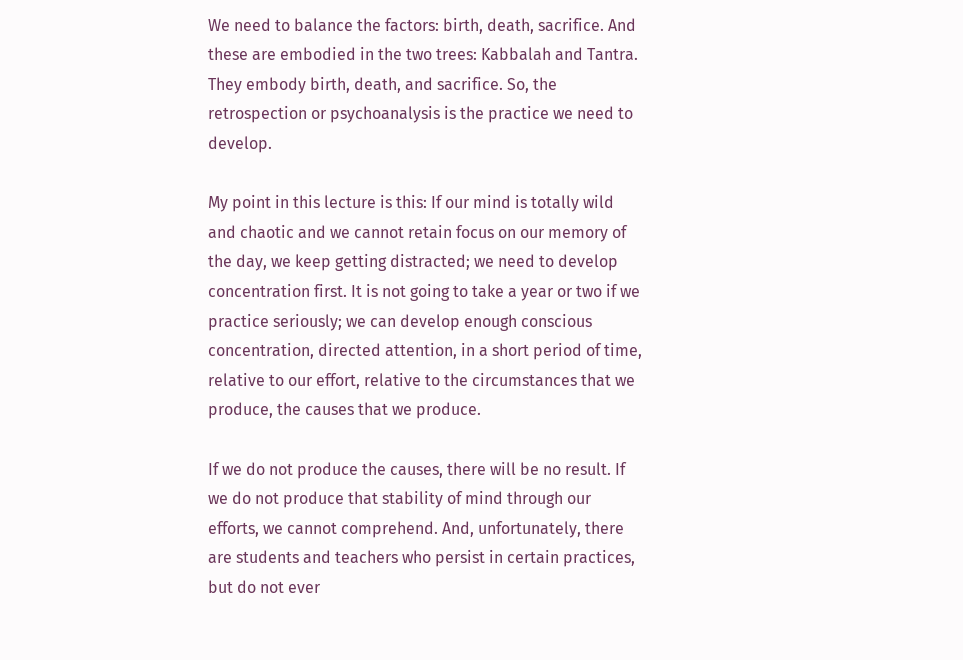We need to balance the factors: birth, death, sacrifice. And these are embodied in the two trees: Kabbalah and Tantra. They embody birth, death, and sacrifice. So, the retrospection or psychoanalysis is the practice we need to develop.

My point in this lecture is this: If our mind is totally wild and chaotic and we cannot retain focus on our memory of the day, we keep getting distracted; we need to develop concentration first. It is not going to take a year or two if we practice seriously; we can develop enough conscious concentration, directed attention, in a short period of time, relative to our effort, relative to the circumstances that we produce, the causes that we produce.

If we do not produce the causes, there will be no result. If we do not produce that stability of mind through our efforts, we cannot comprehend. And, unfortunately, there are students and teachers who persist in certain practices, but do not ever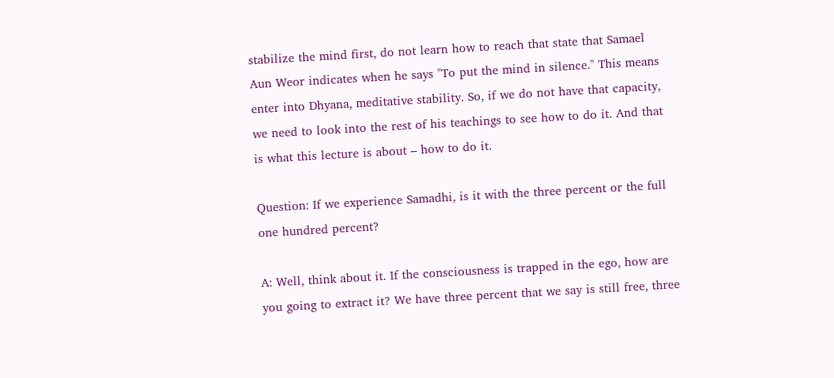stabilize the mind first, do not learn how to reach that state that Samael Aun Weor indicates when he says "To put the mind in silence." This means enter into Dhyana, meditative stability. So, if we do not have that capacity, we need to look into the rest of his teachings to see how to do it. And that is what this lecture is about – how to do it.

Question: If we experience Samadhi, is it with the three percent or the full one hundred percent?

A: Well, think about it. If the consciousness is trapped in the ego, how are you going to extract it? We have three percent that we say is still free, three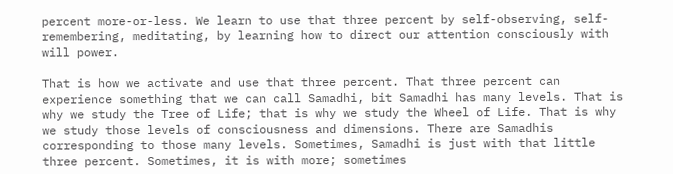percent more-or-less. We learn to use that three percent by self-observing, self-remembering, meditating, by learning how to direct our attention consciously with will power.

That is how we activate and use that three percent. That three percent can experience something that we can call Samadhi, bit Samadhi has many levels. That is why we study the Tree of Life; that is why we study the Wheel of Life. That is why we study those levels of consciousness and dimensions. There are Samadhis corresponding to those many levels. Sometimes, Samadhi is just with that little three percent. Sometimes, it is with more; sometimes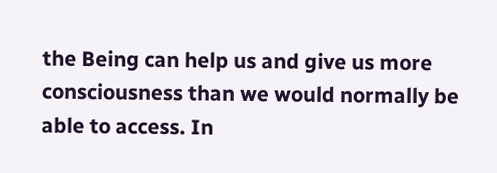the Being can help us and give us more consciousness than we would normally be able to access. In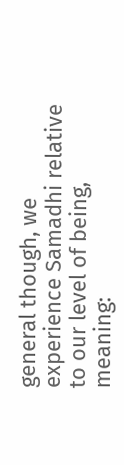general though, we experience Samadhi relative to our level of being, meaning: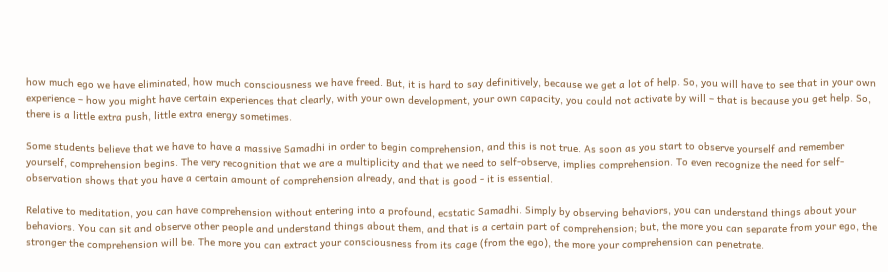how much ego we have eliminated, how much consciousness we have freed. But, it is hard to say definitively, because we get a lot of help. So, you will have to see that in your own experience – how you might have certain experiences that clearly, with your own development, your own capacity, you could not activate by will – that is because you get help. So, there is a little extra push, little extra energy sometimes.

Some students believe that we have to have a massive Samadhi in order to begin comprehension, and this is not true. As soon as you start to observe yourself and remember yourself, comprehension begins. The very recognition that we are a multiplicity and that we need to self-observe, implies comprehension. To even recognize the need for self-observation shows that you have a certain amount of comprehension already, and that is good - it is essential.

Relative to meditation, you can have comprehension without entering into a profound, ecstatic Samadhi. Simply by observing behaviors, you can understand things about your behaviors. You can sit and observe other people and understand things about them, and that is a certain part of comprehension; but, the more you can separate from your ego, the stronger the comprehension will be. The more you can extract your consciousness from its cage (from the ego), the more your comprehension can penetrate.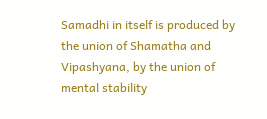Samadhi in itself is produced by the union of Shamatha and Vipashyana, by the union of mental stability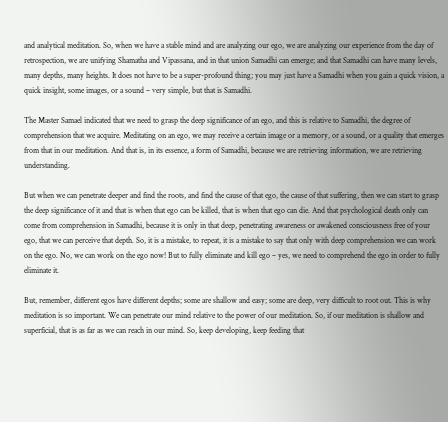and analytical meditation. So, when we have a stable mind and are analyzing our ego, we are analyzing our experience from the day of retrospection, we are unifying Shamatha and Vipassana, and in that union Samadhi can emerge; and that Samadhi can have many levels, many depths, many heights. It does not have to be a super-profound thing; you may just have a Samadhi when you gain a quick vision, a quick insight, some images, or a sound – very simple, but that is Samadhi.

The Master Samael indicated that we need to grasp the deep significance of an ego, and this is relative to Samadhi, the degree of comprehension that we acquire. Meditating on an ego, we may receive a certain image or a memory, or a sound, or a quality that emerges from that in our meditation. And that is, in its essence, a form of Samadhi, because we are retrieving information, we are retrieving understanding.

But when we can penetrate deeper and find the roots, and find the cause of that ego, the cause of that suffering, then we can start to grasp the deep significance of it and that is when that ego can be killed, that is when that ego can die. And that psychological death only can come from comprehension in Samadhi, because it is only in that deep, penetrating awareness or awakened consciousness free of your ego, that we can perceive that depth. So, it is a mistake, to repeat, it is a mistake to say that only with deep comprehension we can work on the ego. No, we can work on the ego now! But to fully eliminate and kill ego – yes, we need to comprehend the ego in order to fully eliminate it.

But, remember, different egos have different depths; some are shallow and easy; some are deep, very difficult to root out. This is why meditation is so important. We can penetrate our mind relative to the power of our meditation. So, if our meditation is shallow and superficial, that is as far as we can reach in our mind. So, keep developing, keep feeding that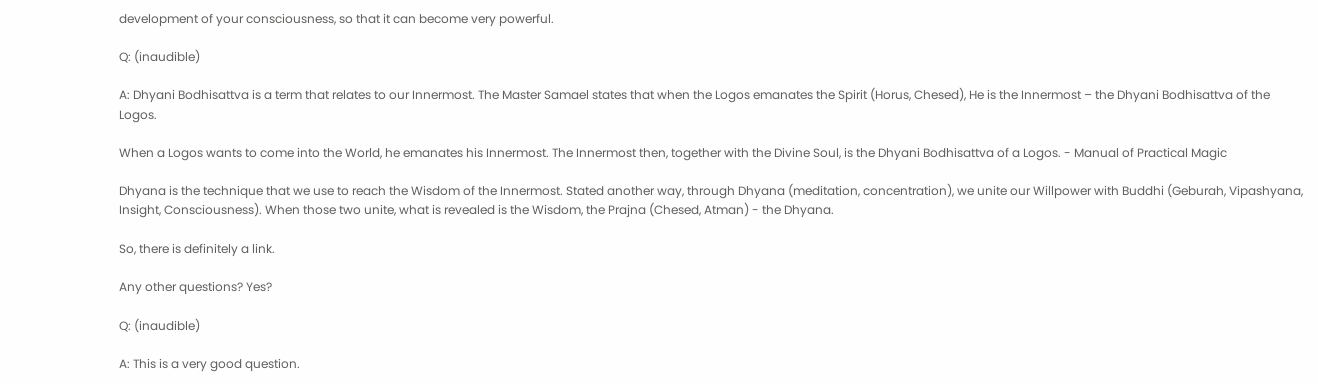development of your consciousness, so that it can become very powerful.

Q: (inaudible)

A: Dhyani Bodhisattva is a term that relates to our Innermost. The Master Samael states that when the Logos emanates the Spirit (Horus, Chesed), He is the Innermost – the Dhyani Bodhisattva of the Logos.

When a Logos wants to come into the World, he emanates his Innermost. The Innermost then, together with the Divine Soul, is the Dhyani Bodhisattva of a Logos. - Manual of Practical Magic

Dhyana is the technique that we use to reach the Wisdom of the Innermost. Stated another way, through Dhyana (meditation, concentration), we unite our Willpower with Buddhi (Geburah, Vipashyana, Insight, Consciousness). When those two unite, what is revealed is the Wisdom, the Prajna (Chesed, Atman) - the Dhyana.

So, there is definitely a link.

Any other questions? Yes?

Q: (inaudible)

A: This is a very good question.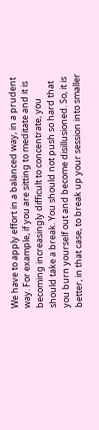We have to apply effort in a balanced way, in a prudent way. For example, if you are sitting to meditate and it is becoming increasingly difficult to concentrate, you should take a break. You should not push so hard that you burn yourself out and become disillusioned. So, it is better, in that case, to break up your session into smaller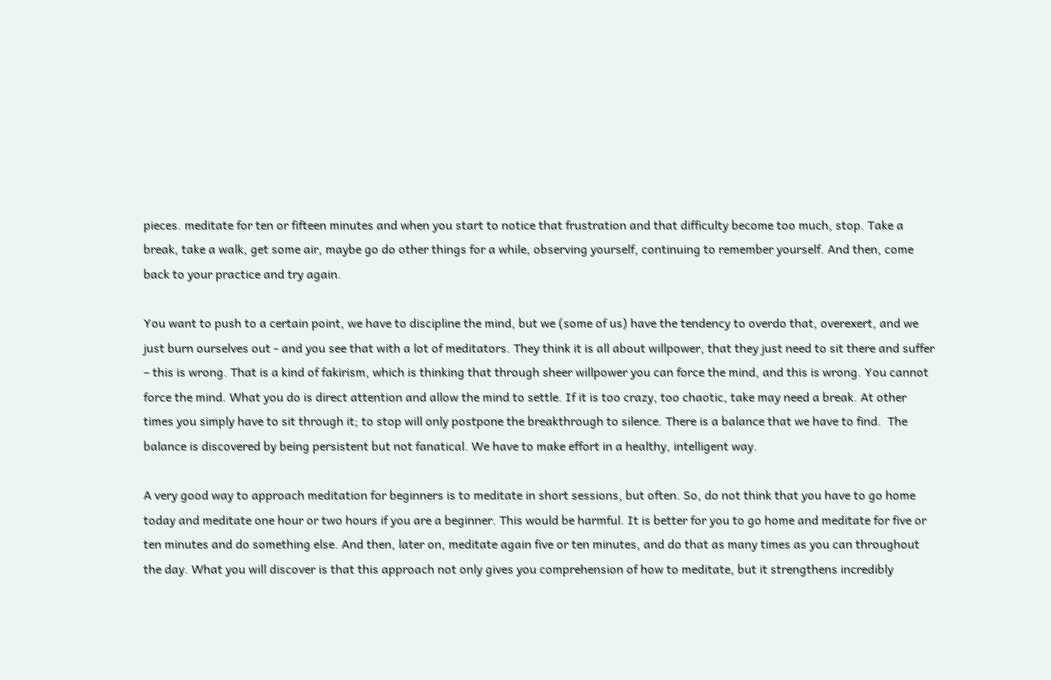pieces. meditate for ten or fifteen minutes and when you start to notice that frustration and that difficulty become too much, stop. Take a break, take a walk, get some air, maybe go do other things for a while, observing yourself, continuing to remember yourself. And then, come back to your practice and try again.

You want to push to a certain point, we have to discipline the mind, but we (some of us) have the tendency to overdo that, overexert, and we just burn ourselves out - and you see that with a lot of meditators. They think it is all about willpower, that they just need to sit there and suffer – this is wrong. That is a kind of fakirism, which is thinking that through sheer willpower you can force the mind, and this is wrong. You cannot force the mind. What you do is direct attention and allow the mind to settle. If it is too crazy, too chaotic, take may need a break. At other times you simply have to sit through it; to stop will only postpone the breakthrough to silence. There is a balance that we have to find.  The balance is discovered by being persistent but not fanatical. We have to make effort in a healthy, intelligent way.

A very good way to approach meditation for beginners is to meditate in short sessions, but often. So, do not think that you have to go home today and meditate one hour or two hours if you are a beginner. This would be harmful. It is better for you to go home and meditate for five or ten minutes and do something else. And then, later on, meditate again five or ten minutes, and do that as many times as you can throughout the day. What you will discover is that this approach not only gives you comprehension of how to meditate, but it strengthens incredibly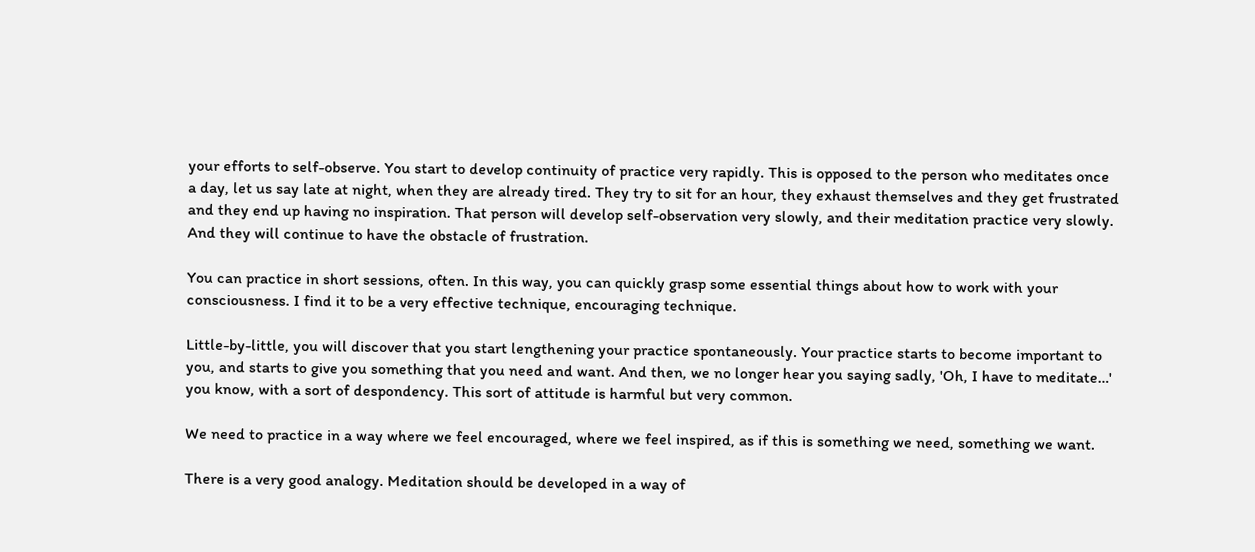your efforts to self-observe. You start to develop continuity of practice very rapidly. This is opposed to the person who meditates once a day, let us say late at night, when they are already tired. They try to sit for an hour, they exhaust themselves and they get frustrated and they end up having no inspiration. That person will develop self-observation very slowly, and their meditation practice very slowly. And they will continue to have the obstacle of frustration.

You can practice in short sessions, often. In this way, you can quickly grasp some essential things about how to work with your consciousness. I find it to be a very effective technique, encouraging technique.

Little-by-little, you will discover that you start lengthening your practice spontaneously. Your practice starts to become important to you, and starts to give you something that you need and want. And then, we no longer hear you saying sadly, 'Oh, I have to meditate…' you know, with a sort of despondency. This sort of attitude is harmful but very common.

We need to practice in a way where we feel encouraged, where we feel inspired, as if this is something we need, something we want.

There is a very good analogy. Meditation should be developed in a way of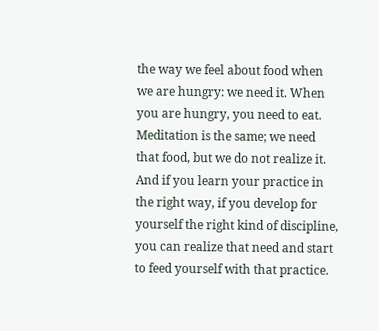the way we feel about food when we are hungry: we need it. When you are hungry, you need to eat. Meditation is the same; we need that food, but we do not realize it. And if you learn your practice in the right way, if you develop for yourself the right kind of discipline, you can realize that need and start to feed yourself with that practice.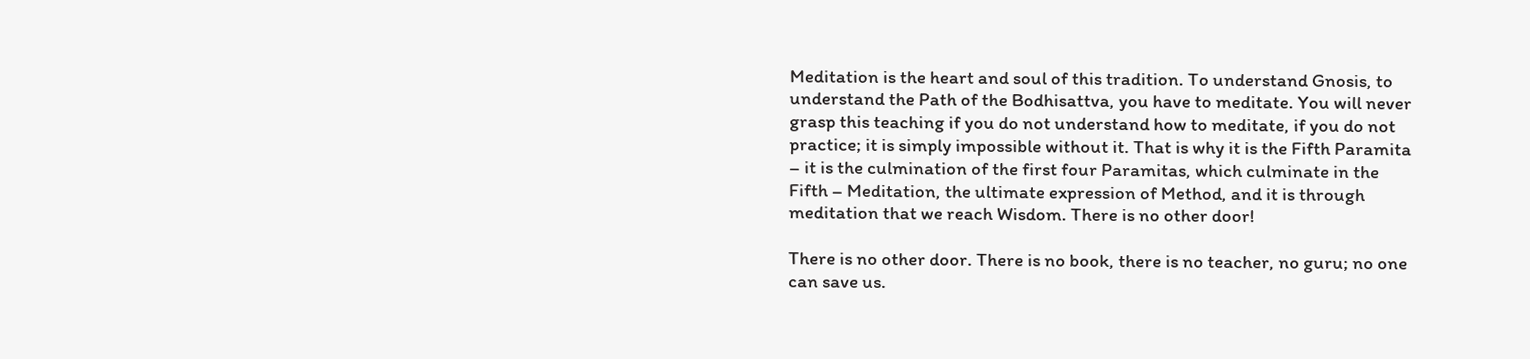Meditation is the heart and soul of this tradition. To understand Gnosis, to understand the Path of the Bodhisattva, you have to meditate. You will never grasp this teaching if you do not understand how to meditate, if you do not practice; it is simply impossible without it. That is why it is the Fifth Paramita – it is the culmination of the first four Paramitas, which culminate in the Fifth – Meditation, the ultimate expression of Method, and it is through meditation that we reach Wisdom. There is no other door!

There is no other door. There is no book, there is no teacher, no guru; no one can save us.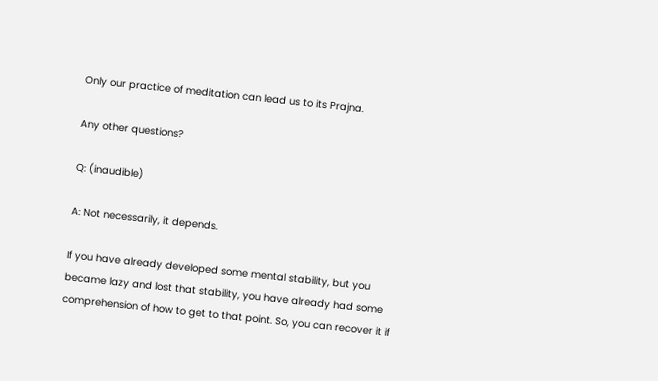Only our practice of meditation can lead us to its Prajna.

Any other questions?

Q: (inaudible)

A: Not necessarily, it depends.

If you have already developed some mental stability, but you became lazy and lost that stability, you have already had some comprehension of how to get to that point. So, you can recover it if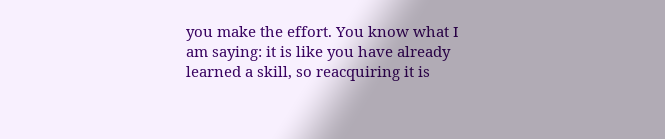you make the effort. You know what I am saying: it is like you have already learned a skill, so reacquiring it is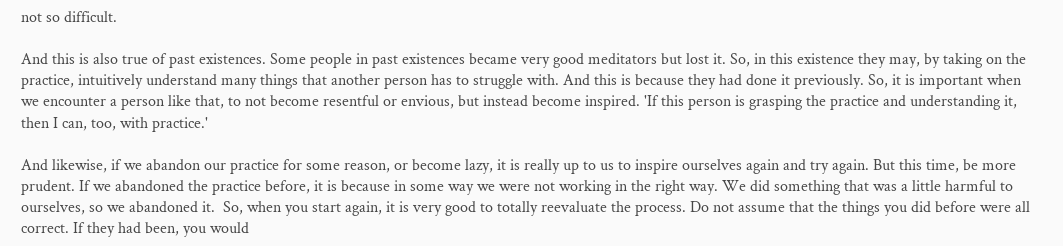not so difficult.

And this is also true of past existences. Some people in past existences became very good meditators but lost it. So, in this existence they may, by taking on the practice, intuitively understand many things that another person has to struggle with. And this is because they had done it previously. So, it is important when we encounter a person like that, to not become resentful or envious, but instead become inspired. 'If this person is grasping the practice and understanding it, then I can, too, with practice.'

And likewise, if we abandon our practice for some reason, or become lazy, it is really up to us to inspire ourselves again and try again. But this time, be more prudent. If we abandoned the practice before, it is because in some way we were not working in the right way. We did something that was a little harmful to ourselves, so we abandoned it.  So, when you start again, it is very good to totally reevaluate the process. Do not assume that the things you did before were all correct. If they had been, you would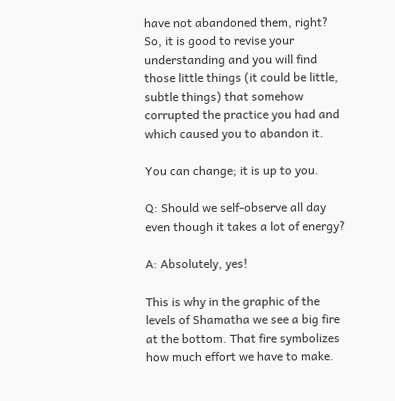have not abandoned them, right? So, it is good to revise your understanding and you will find those little things (it could be little, subtle things) that somehow corrupted the practice you had and which caused you to abandon it.

You can change; it is up to you.

Q: Should we self-observe all day even though it takes a lot of energy?

A: Absolutely, yes!

This is why in the graphic of the levels of Shamatha we see a big fire at the bottom. That fire symbolizes how much effort we have to make.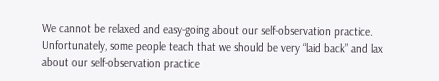We cannot be relaxed and easy-going about our self-observation practice. Unfortunately, some people teach that we should be very “laid back” and lax about our self-observation practice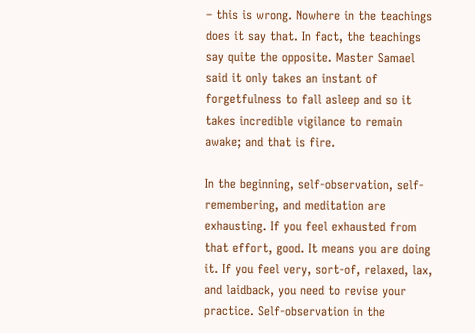– this is wrong. Nowhere in the teachings does it say that. In fact, the teachings say quite the opposite. Master Samael said it only takes an instant of forgetfulness to fall asleep and so it takes incredible vigilance to remain awake; and that is fire.

In the beginning, self-observation, self-remembering, and meditation are exhausting. If you feel exhausted from that effort, good. It means you are doing it. If you feel very, sort-of, relaxed, lax, and laidback, you need to revise your practice. Self-observation in the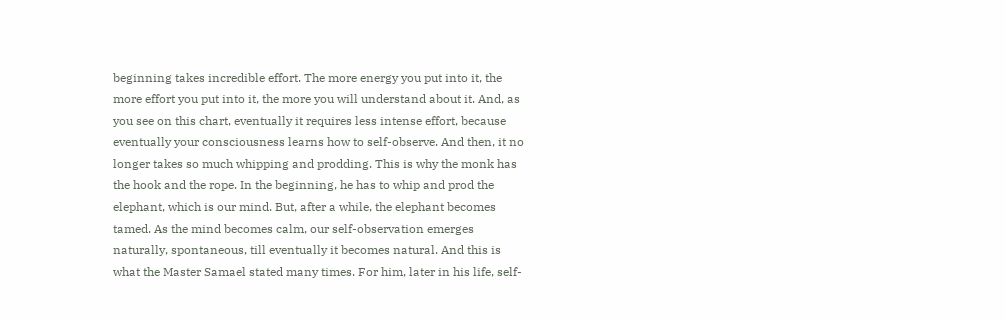beginning takes incredible effort. The more energy you put into it, the more effort you put into it, the more you will understand about it. And, as you see on this chart, eventually it requires less intense effort, because eventually your consciousness learns how to self-observe. And then, it no longer takes so much whipping and prodding. This is why the monk has the hook and the rope. In the beginning, he has to whip and prod the elephant, which is our mind. But, after a while, the elephant becomes tamed. As the mind becomes calm, our self-observation emerges naturally, spontaneous, till eventually it becomes natural. And this is what the Master Samael stated many times. For him, later in his life, self-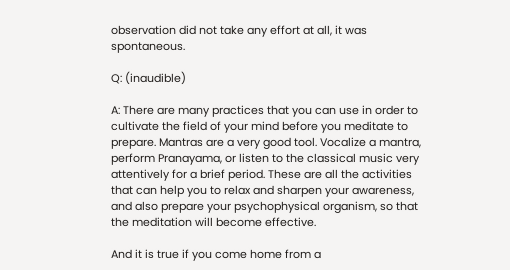observation did not take any effort at all, it was spontaneous.

Q: (inaudible)

A: There are many practices that you can use in order to cultivate the field of your mind before you meditate to prepare. Mantras are a very good tool. Vocalize a mantra, perform Pranayama, or listen to the classical music very attentively for a brief period. These are all the activities that can help you to relax and sharpen your awareness, and also prepare your psychophysical organism, so that the meditation will become effective.

And it is true if you come home from a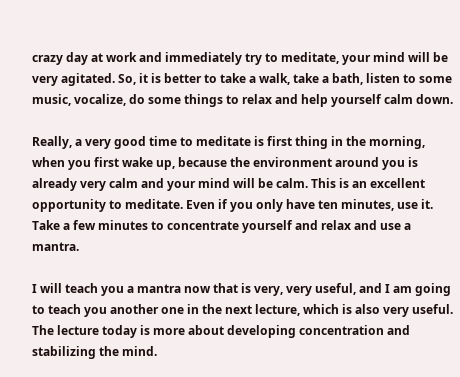crazy day at work and immediately try to meditate, your mind will be very agitated. So, it is better to take a walk, take a bath, listen to some music, vocalize, do some things to relax and help yourself calm down.

Really, a very good time to meditate is first thing in the morning, when you first wake up, because the environment around you is already very calm and your mind will be calm. This is an excellent opportunity to meditate. Even if you only have ten minutes, use it. Take a few minutes to concentrate yourself and relax and use a mantra.

I will teach you a mantra now that is very, very useful, and I am going to teach you another one in the next lecture, which is also very useful. The lecture today is more about developing concentration and stabilizing the mind.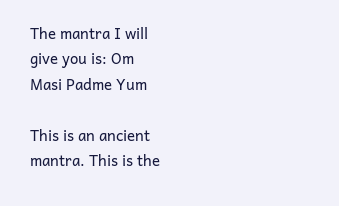The mantra I will give you is: Om Masi Padme Yum

This is an ancient mantra. This is the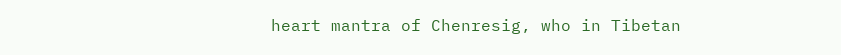heart mantra of Chenresig, who in Tibetan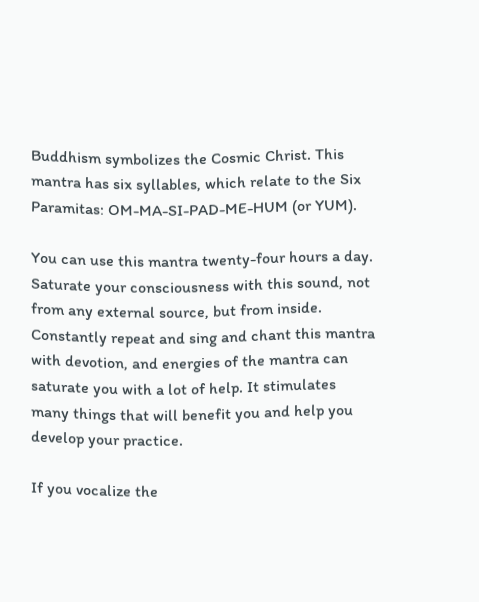Buddhism symbolizes the Cosmic Christ. This mantra has six syllables, which relate to the Six Paramitas: OM-MA-SI-PAD-ME-HUM (or YUM).

You can use this mantra twenty-four hours a day. Saturate your consciousness with this sound, not from any external source, but from inside. Constantly repeat and sing and chant this mantra with devotion, and energies of the mantra can saturate you with a lot of help. It stimulates many things that will benefit you and help you develop your practice.

If you vocalize the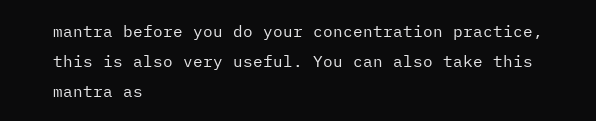mantra before you do your concentration practice, this is also very useful. You can also take this mantra as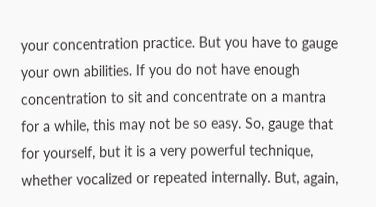your concentration practice. But you have to gauge your own abilities. If you do not have enough concentration to sit and concentrate on a mantra for a while, this may not be so easy. So, gauge that for yourself, but it is a very powerful technique, whether vocalized or repeated internally. But, again,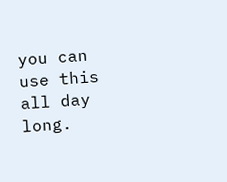you can use this all day long.